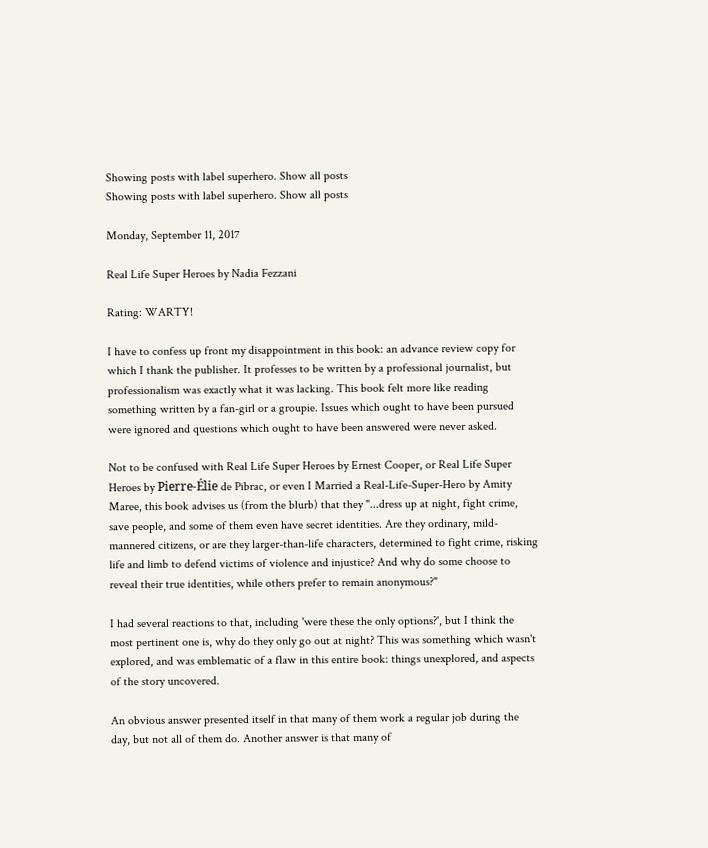Showing posts with label superhero. Show all posts
Showing posts with label superhero. Show all posts

Monday, September 11, 2017

Real Life Super Heroes by Nadia Fezzani

Rating: WARTY!

I have to confess up front my disappointment in this book: an advance review copy for which I thank the publisher. It professes to be written by a professional journalist, but professionalism was exactly what it was lacking. This book felt more like reading something written by a fan-girl or a groupie. Issues which ought to have been pursued were ignored and questions which ought to have been answered were never asked.

Not to be confused with Real Life Super Heroes by Ernest Cooper, or Real Life Super Heroes by Pierre-Élie de Pibrac, or even I Married a Real-Life-Super-Hero by Amity Maree, this book advises us (from the blurb) that they "...dress up at night, fight crime, save people, and some of them even have secret identities. Are they ordinary, mild-mannered citizens, or are they larger-than-life characters, determined to fight crime, risking life and limb to defend victims of violence and injustice? And why do some choose to reveal their true identities, while others prefer to remain anonymous?"

I had several reactions to that, including 'were these the only options?', but I think the most pertinent one is, why do they only go out at night? This was something which wasn't explored, and was emblematic of a flaw in this entire book: things unexplored, and aspects of the story uncovered.

An obvious answer presented itself in that many of them work a regular job during the day, but not all of them do. Another answer is that many of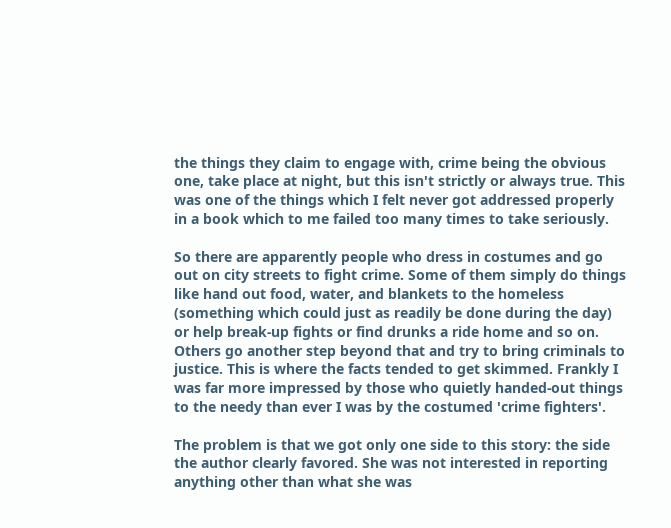the things they claim to engage with, crime being the obvious one, take place at night, but this isn't strictly or always true. This was one of the things which I felt never got addressed properly in a book which to me failed too many times to take seriously.

So there are apparently people who dress in costumes and go out on city streets to fight crime. Some of them simply do things like hand out food, water, and blankets to the homeless (something which could just as readily be done during the day) or help break-up fights or find drunks a ride home and so on. Others go another step beyond that and try to bring criminals to justice. This is where the facts tended to get skimmed. Frankly I was far more impressed by those who quietly handed-out things to the needy than ever I was by the costumed 'crime fighters'.

The problem is that we got only one side to this story: the side the author clearly favored. She was not interested in reporting anything other than what she was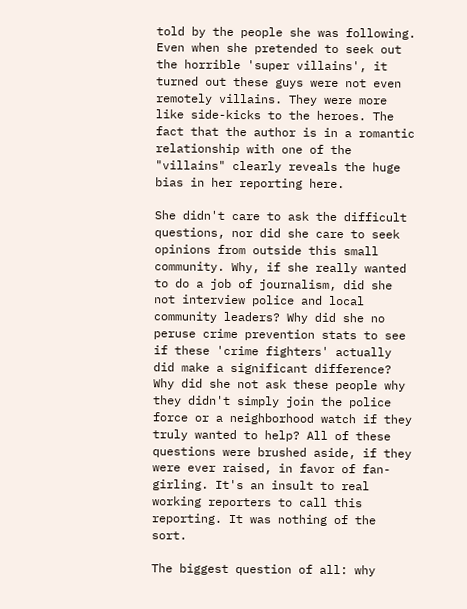told by the people she was following. Even when she pretended to seek out the horrible 'super villains', it turned out these guys were not even remotely villains. They were more like side-kicks to the heroes. The fact that the author is in a romantic relationship with one of the "villains" clearly reveals the huge bias in her reporting here.

She didn't care to ask the difficult questions, nor did she care to seek opinions from outside this small community. Why, if she really wanted to do a job of journalism, did she not interview police and local community leaders? Why did she no peruse crime prevention stats to see if these 'crime fighters' actually did make a significant difference? Why did she not ask these people why they didn't simply join the police force or a neighborhood watch if they truly wanted to help? All of these questions were brushed aside, if they were ever raised, in favor of fan-girling. It's an insult to real working reporters to call this reporting. It was nothing of the sort.

The biggest question of all: why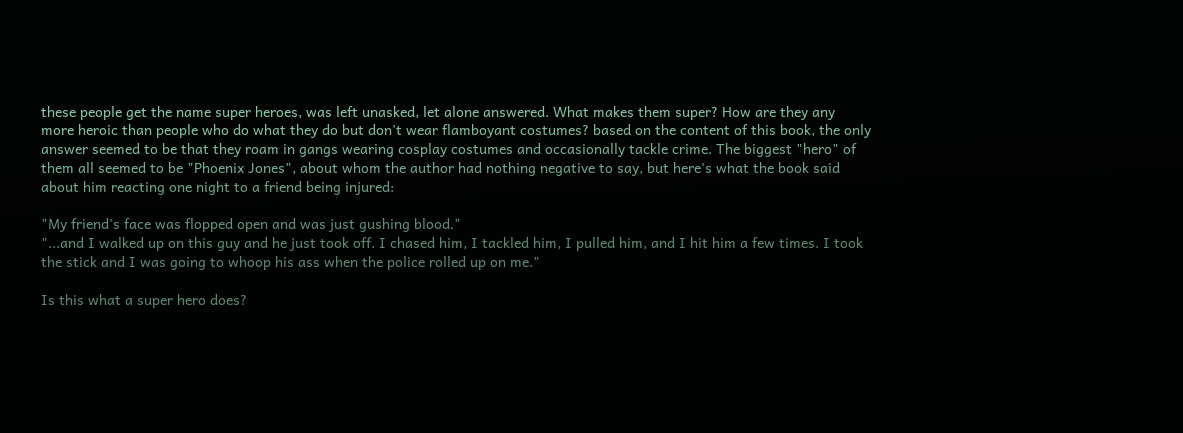these people get the name super heroes, was left unasked, let alone answered. What makes them super? How are they any more heroic than people who do what they do but don't wear flamboyant costumes? based on the content of this book, the only answer seemed to be that they roam in gangs wearing cosplay costumes and occasionally tackle crime. The biggest "hero" of them all seemed to be "Phoenix Jones", about whom the author had nothing negative to say, but here's what the book said about him reacting one night to a friend being injured:

"My friend's face was flopped open and was just gushing blood."
"...and I walked up on this guy and he just took off. I chased him, I tackled him, I pulled him, and I hit him a few times. I took the stick and I was going to whoop his ass when the police rolled up on me."

Is this what a super hero does?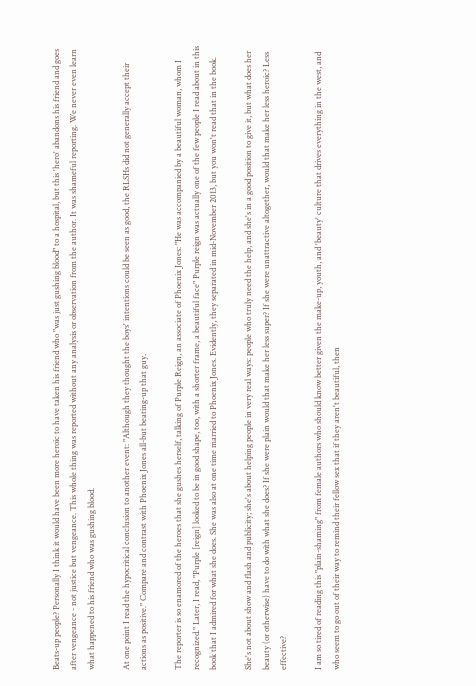Beats-up people? Personally I think it would have been more heroic to have taken his friend who "was just gushing blood" to a hospital, but this 'hero' abandons his friend and goes after vengeance - not justice but vengeance. This whole thing was reported without any analysis or observation from the author. It was shameful reporting. We never even learn what happened to his friend who was gushing blood.

At one point I read the hypocritical conclusion to another event: "Although they thought the boys' intentions could be seen as good, the RLSHs did not generally accept their actions as positive." Compare and contrast with Phoenix Jones all-but beating-up that guy.

The reporter is so enamored of the heroes that she gushes herself, talking of Purple Reign, an associate of Phoenix Jones: "He was accompanied by a beautiful woman, whom I recognized." Later, I read, "Purple [reign] looked to be in good shape, too, with a shorter frame, a beautiful face" Purple reign was actually one of the few people I read about in this book that I admired for what she does. She was also at one time married to Phoenix Jones. Evidently, they separated in mid-November 2013, but you won't read that in the book.

She's not about show and flash and publicity; she's about helping people in very real ways: people who truly need the help, and she's in a good position to give it, but what does her beauty (or otherwise) have to do with what she does? If she were plain would that make her less super? If she were unattractive altogether, would that make her less heroic? Less effective?

I am so tired of reading this "plain-shaming" from female authors who should know better given the make-up, youth, and 'beauty' culture that drives everything in the west, and who seem to go out of their way to remind their fellow sex that if they aren't beautiful, then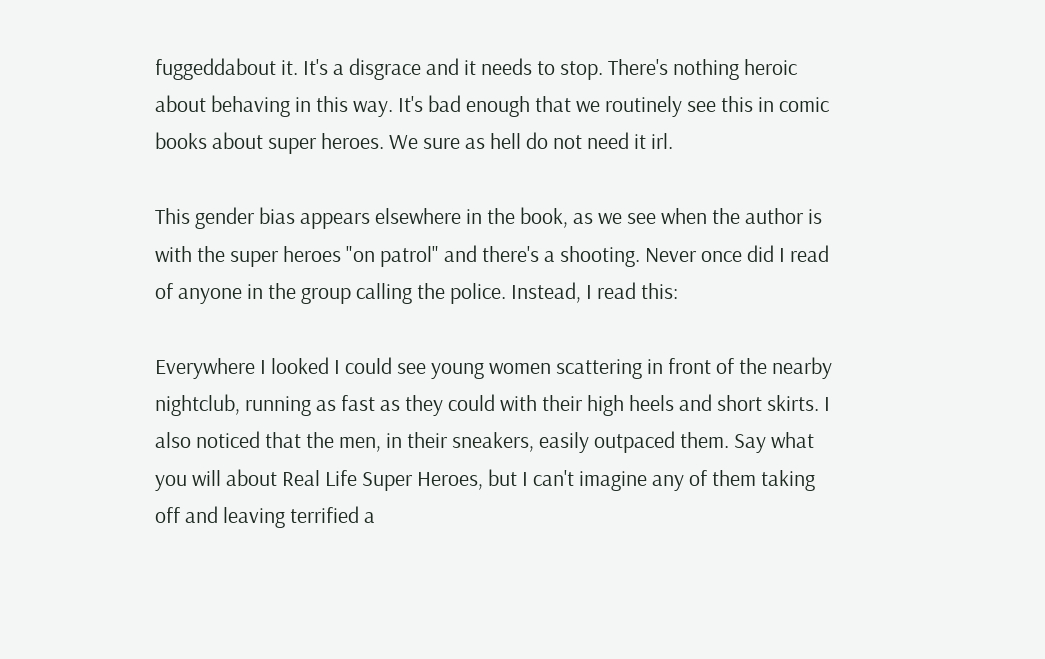fuggeddabout it. It's a disgrace and it needs to stop. There's nothing heroic about behaving in this way. It's bad enough that we routinely see this in comic books about super heroes. We sure as hell do not need it irl.

This gender bias appears elsewhere in the book, as we see when the author is with the super heroes "on patrol" and there's a shooting. Never once did I read of anyone in the group calling the police. Instead, I read this:

Everywhere I looked I could see young women scattering in front of the nearby nightclub, running as fast as they could with their high heels and short skirts. I also noticed that the men, in their sneakers, easily outpaced them. Say what you will about Real Life Super Heroes, but I can't imagine any of them taking off and leaving terrified a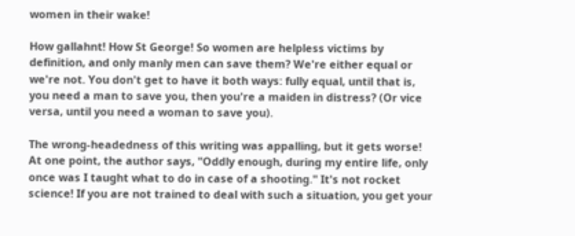women in their wake!

How gallahnt! How St George! So women are helpless victims by definition, and only manly men can save them? We're either equal or we're not. You don't get to have it both ways: fully equal, until that is, you need a man to save you, then you're a maiden in distress? (Or vice versa, until you need a woman to save you).

The wrong-headedness of this writing was appalling, but it gets worse! At one point, the author says, "Oddly enough, during my entire life, only once was I taught what to do in case of a shooting." It's not rocket science! If you are not trained to deal with such a situation, you get your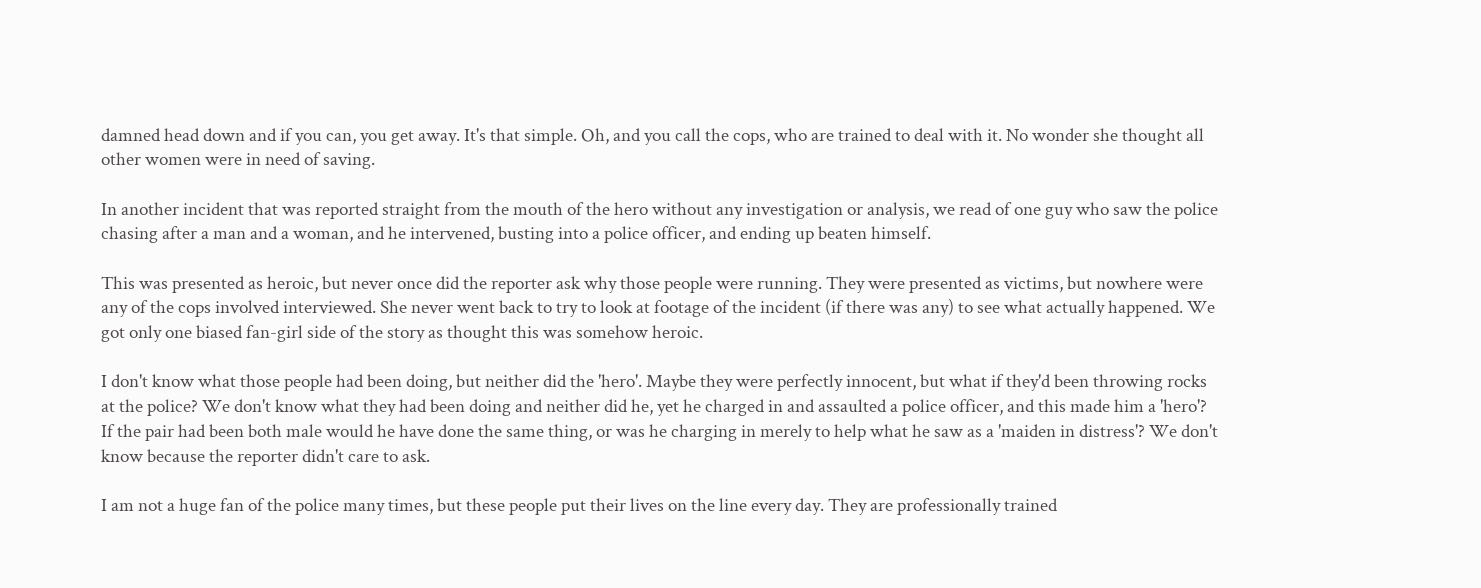damned head down and if you can, you get away. It's that simple. Oh, and you call the cops, who are trained to deal with it. No wonder she thought all other women were in need of saving.

In another incident that was reported straight from the mouth of the hero without any investigation or analysis, we read of one guy who saw the police chasing after a man and a woman, and he intervened, busting into a police officer, and ending up beaten himself.

This was presented as heroic, but never once did the reporter ask why those people were running. They were presented as victims, but nowhere were any of the cops involved interviewed. She never went back to try to look at footage of the incident (if there was any) to see what actually happened. We got only one biased fan-girl side of the story as thought this was somehow heroic.

I don't know what those people had been doing, but neither did the 'hero'. Maybe they were perfectly innocent, but what if they'd been throwing rocks at the police? We don't know what they had been doing and neither did he, yet he charged in and assaulted a police officer, and this made him a 'hero'? If the pair had been both male would he have done the same thing, or was he charging in merely to help what he saw as a 'maiden in distress'? We don't know because the reporter didn't care to ask.

I am not a huge fan of the police many times, but these people put their lives on the line every day. They are professionally trained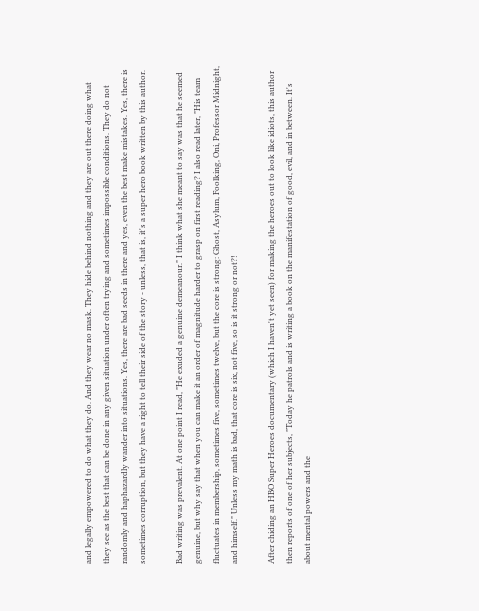and legally empowered to do what they do. And they wear no mask. They hide behind nothing and they are out there doing what they see as the best that can be done in any given situation under often trying and sometimes impossible conditions. They do not randomly and haphazardly wander into situations. Yes, there are bad seeds in there and yes, even the best make mistakes. Yes, there is sometimes corruption, but they have a right to tell their side of the story - unless, that is, it's a super hero book written by this author.

Bad writing was prevalent. At one point I read, "He exuded a genuine demeanour." I think what she meant to say was that he seemed genuine, but why say that when you can make it an order of magnitude harder to grasp on first reading? I also read later, "His team fluctuates in membership, sometimes five, sometimes twelve, but the core is strong: Ghost, Asylum, Foolking, Oni, Professor Midnight, and himself." Unless my math is bad, that core is six, not five, so is it strong or not?!

After chiding an HBO Super Heroes documentary (which I haven't yet seen) for making the heroes out to look like idiots, this author then reports of one of her subjects, "Today he patrols and is writing a book on the manifestation of good, evil, and in between. It's about mental powers and the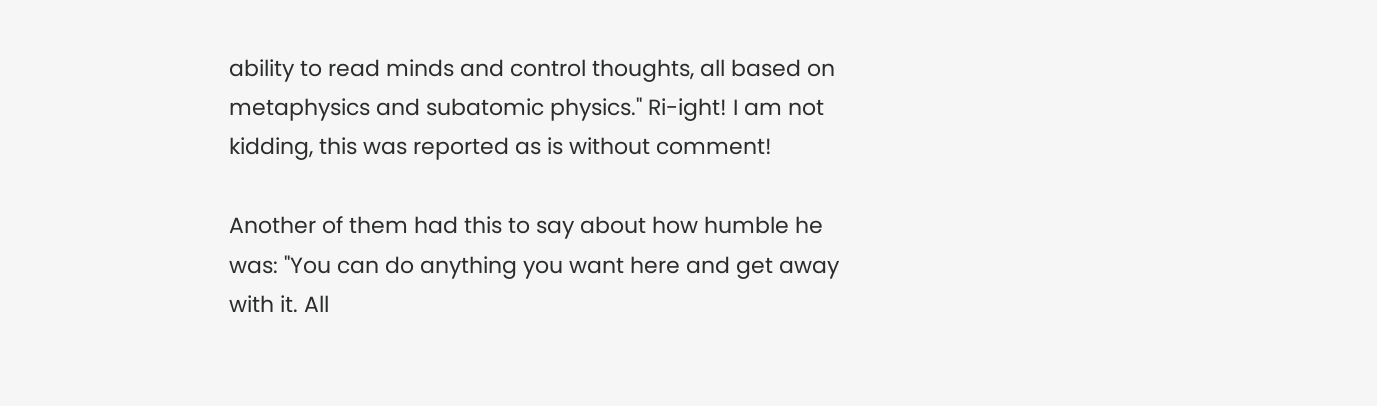ability to read minds and control thoughts, all based on metaphysics and subatomic physics." Ri-ight! I am not kidding, this was reported as is without comment!

Another of them had this to say about how humble he was: "You can do anything you want here and get away with it. All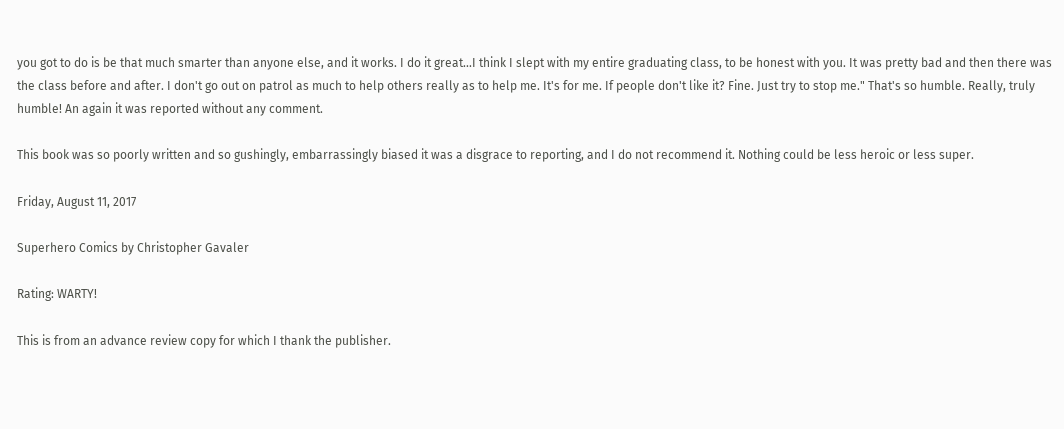you got to do is be that much smarter than anyone else, and it works. I do it great...I think I slept with my entire graduating class, to be honest with you. It was pretty bad and then there was the class before and after. I don't go out on patrol as much to help others really as to help me. It's for me. If people don't like it? Fine. Just try to stop me." That's so humble. Really, truly humble! An again it was reported without any comment.

This book was so poorly written and so gushingly, embarrassingly biased it was a disgrace to reporting, and I do not recommend it. Nothing could be less heroic or less super.

Friday, August 11, 2017

Superhero Comics by Christopher Gavaler

Rating: WARTY!

This is from an advance review copy for which I thank the publisher.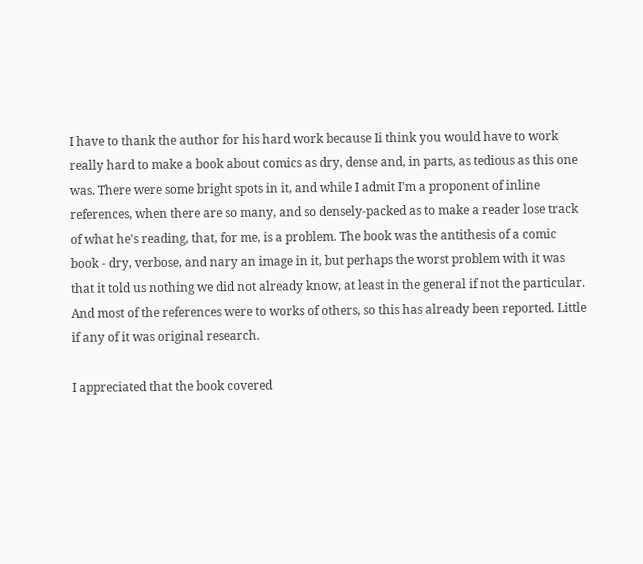I have to thank the author for his hard work because Ii think you would have to work really hard to make a book about comics as dry, dense and, in parts, as tedious as this one was. There were some bright spots in it, and while I admit I'm a proponent of inline references, when there are so many, and so densely-packed as to make a reader lose track of what he's reading, that, for me, is a problem. The book was the antithesis of a comic book - dry, verbose, and nary an image in it, but perhaps the worst problem with it was that it told us nothing we did not already know, at least in the general if not the particular. And most of the references were to works of others, so this has already been reported. Little if any of it was original research.

I appreciated that the book covered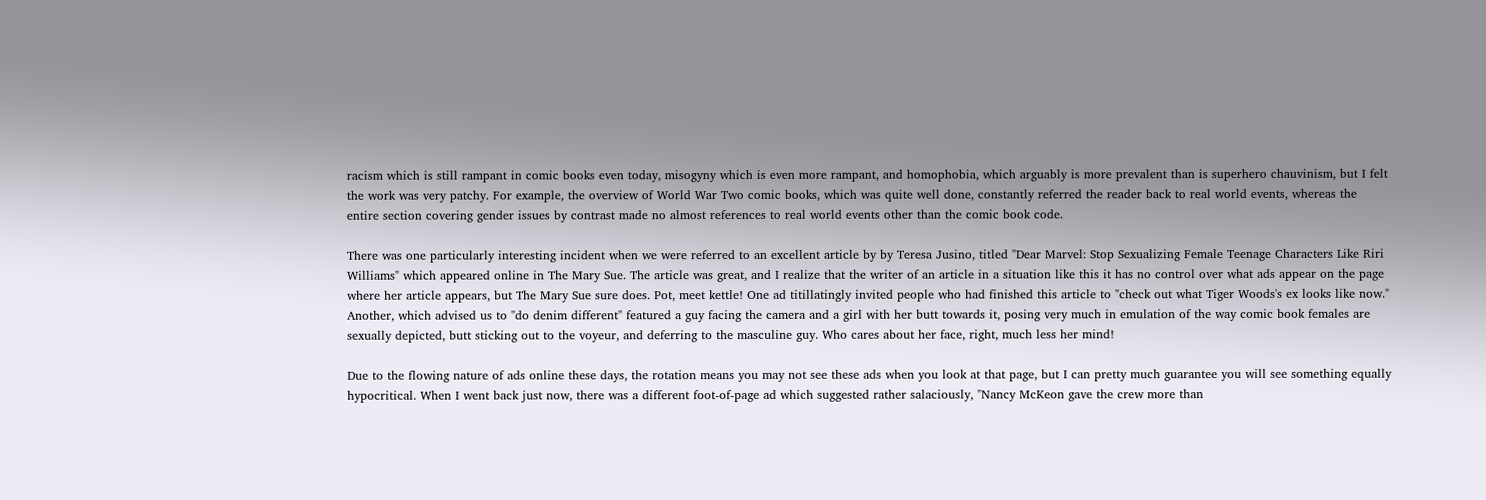racism which is still rampant in comic books even today, misogyny which is even more rampant, and homophobia, which arguably is more prevalent than is superhero chauvinism, but I felt the work was very patchy. For example, the overview of World War Two comic books, which was quite well done, constantly referred the reader back to real world events, whereas the entire section covering gender issues by contrast made no almost references to real world events other than the comic book code.

There was one particularly interesting incident when we were referred to an excellent article by by Teresa Jusino, titled "Dear Marvel: Stop Sexualizing Female Teenage Characters Like Riri Williams" which appeared online in The Mary Sue. The article was great, and I realize that the writer of an article in a situation like this it has no control over what ads appear on the page where her article appears, but The Mary Sue sure does. Pot, meet kettle! One ad titillatingly invited people who had finished this article to "check out what Tiger Woods's ex looks like now." Another, which advised us to "do denim different" featured a guy facing the camera and a girl with her butt towards it, posing very much in emulation of the way comic book females are sexually depicted, butt sticking out to the voyeur, and deferring to the masculine guy. Who cares about her face, right, much less her mind!

Due to the flowing nature of ads online these days, the rotation means you may not see these ads when you look at that page, but I can pretty much guarantee you will see something equally hypocritical. When I went back just now, there was a different foot-of-page ad which suggested rather salaciously, "Nancy McKeon gave the crew more than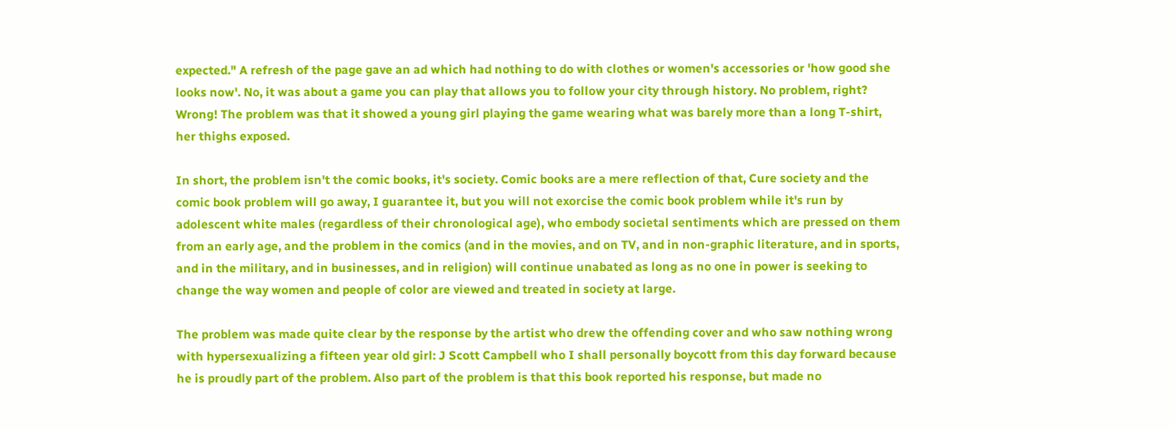expected." A refresh of the page gave an ad which had nothing to do with clothes or women's accessories or 'how good she looks now'. No, it was about a game you can play that allows you to follow your city through history. No problem, right? Wrong! The problem was that it showed a young girl playing the game wearing what was barely more than a long T-shirt, her thighs exposed.

In short, the problem isn't the comic books, it's society. Comic books are a mere reflection of that, Cure society and the comic book problem will go away, I guarantee it, but you will not exorcise the comic book problem while it's run by adolescent white males (regardless of their chronological age), who embody societal sentiments which are pressed on them from an early age, and the problem in the comics (and in the movies, and on TV, and in non-graphic literature, and in sports, and in the military, and in businesses, and in religion) will continue unabated as long as no one in power is seeking to change the way women and people of color are viewed and treated in society at large.

The problem was made quite clear by the response by the artist who drew the offending cover and who saw nothing wrong with hypersexualizing a fifteen year old girl: J Scott Campbell who I shall personally boycott from this day forward because he is proudly part of the problem. Also part of the problem is that this book reported his response, but made no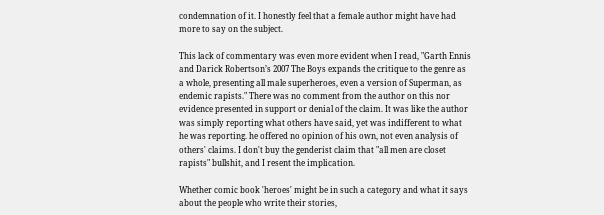condemnation of it. I honestly feel that a female author might have had more to say on the subject.

This lack of commentary was even more evident when I read, "Garth Ennis and Darick Robertson’s 2007 The Boys expands the critique to the genre as a whole, presenting all male superheroes, even a version of Superman, as endemic rapists." There was no comment from the author on this nor evidence presented in support or denial of the claim. It was like the author was simply reporting what others have said, yet was indifferent to what he was reporting. he offered no opinion of his own, not even analysis of others' claims. I don't buy the genderist claim that "all men are closet rapists" bullshit, and I resent the implication.

Whether comic book 'heroes' might be in such a category and what it says about the people who write their stories,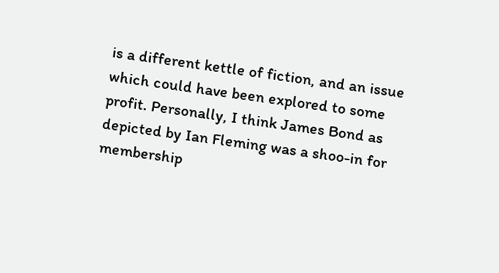is a different kettle of fiction, and an issue which could have been explored to some profit. Personally, I think James Bond as depicted by Ian Fleming was a shoo-in for membership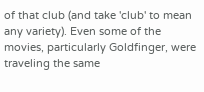of that club (and take 'club' to mean any variety). Even some of the movies, particularly Goldfinger, were traveling the same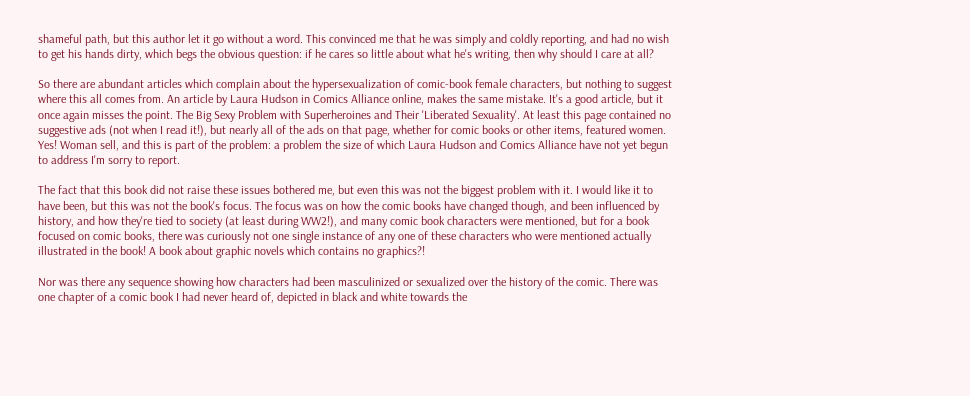shameful path, but this author let it go without a word. This convinced me that he was simply and coldly reporting, and had no wish to get his hands dirty, which begs the obvious question: if he cares so little about what he's writing, then why should I care at all?

So there are abundant articles which complain about the hypersexualization of comic-book female characters, but nothing to suggest where this all comes from. An article by Laura Hudson in Comics Alliance online, makes the same mistake. It's a good article, but it once again misses the point. The Big Sexy Problem with Superheroines and Their 'Liberated Sexuality'. At least this page contained no suggestive ads (not when I read it!), but nearly all of the ads on that page, whether for comic books or other items, featured women. Yes! Woman sell, and this is part of the problem: a problem the size of which Laura Hudson and Comics Alliance have not yet begun to address I'm sorry to report.

The fact that this book did not raise these issues bothered me, but even this was not the biggest problem with it. I would like it to have been, but this was not the book's focus. The focus was on how the comic books have changed though, and been influenced by history, and how they're tied to society (at least during WW2!), and many comic book characters were mentioned, but for a book focused on comic books, there was curiously not one single instance of any one of these characters who were mentioned actually illustrated in the book! A book about graphic novels which contains no graphics?!

Nor was there any sequence showing how characters had been masculinized or sexualized over the history of the comic. There was one chapter of a comic book I had never heard of, depicted in black and white towards the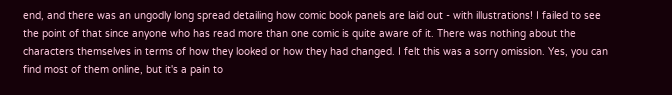end, and there was an ungodly long spread detailing how comic book panels are laid out - with illustrations! I failed to see the point of that since anyone who has read more than one comic is quite aware of it. There was nothing about the characters themselves in terms of how they looked or how they had changed. I felt this was a sorry omission. Yes, you can find most of them online, but it's a pain to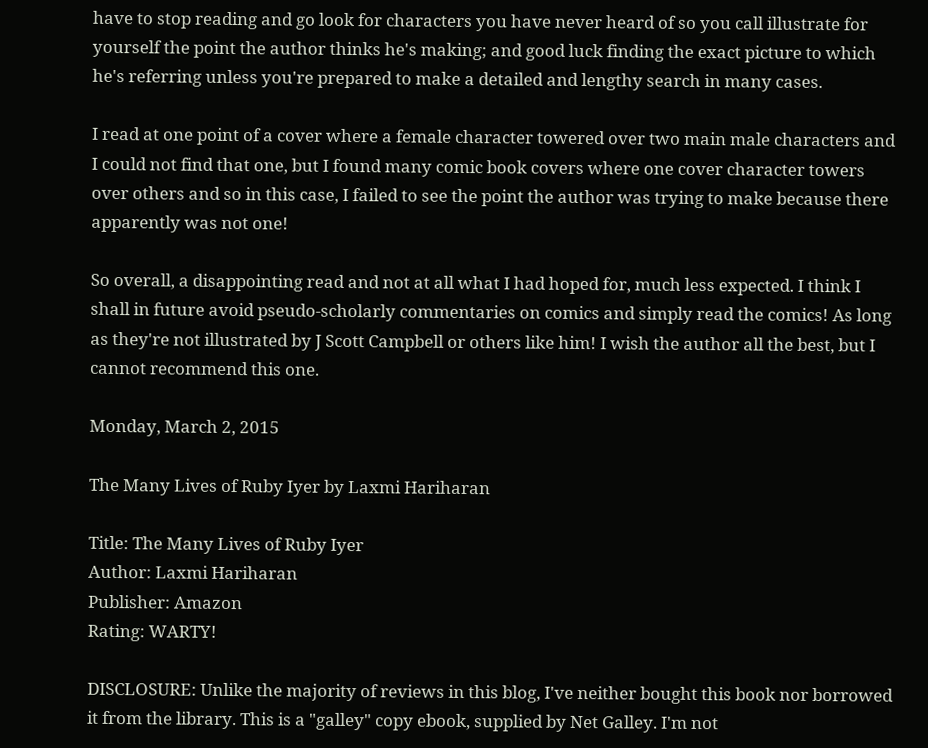have to stop reading and go look for characters you have never heard of so you call illustrate for yourself the point the author thinks he's making; and good luck finding the exact picture to which he's referring unless you're prepared to make a detailed and lengthy search in many cases.

I read at one point of a cover where a female character towered over two main male characters and I could not find that one, but I found many comic book covers where one cover character towers over others and so in this case, I failed to see the point the author was trying to make because there apparently was not one!

So overall, a disappointing read and not at all what I had hoped for, much less expected. I think I shall in future avoid pseudo-scholarly commentaries on comics and simply read the comics! As long as they're not illustrated by J Scott Campbell or others like him! I wish the author all the best, but I cannot recommend this one.

Monday, March 2, 2015

The Many Lives of Ruby Iyer by Laxmi Hariharan

Title: The Many Lives of Ruby Iyer
Author: Laxmi Hariharan
Publisher: Amazon
Rating: WARTY!

DISCLOSURE: Unlike the majority of reviews in this blog, I've neither bought this book nor borrowed it from the library. This is a "galley" copy ebook, supplied by Net Galley. I'm not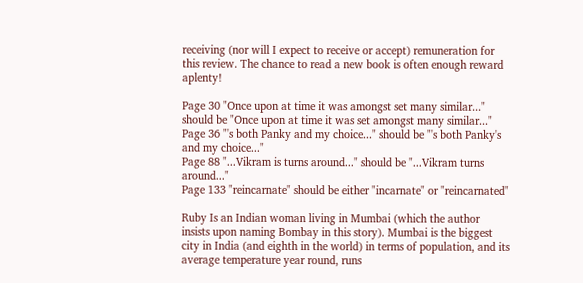receiving (nor will I expect to receive or accept) remuneration for this review. The chance to read a new book is often enough reward aplenty!

Page 30 "Once upon at time it was amongst set many similar..." should be "Once upon at time it was set amongst many similar..."
Page 36 "'s both Panky and my choice..." should be "'s both Panky's and my choice..."
Page 88 "...Vikram is turns around..." should be "...Vikram turns around..."
Page 133 "reincarnate" should be either "incarnate" or "reincarnated"

Ruby Is an Indian woman living in Mumbai (which the author insists upon naming Bombay in this story). Mumbai is the biggest city in India (and eighth in the world) in terms of population, and its average temperature year round, runs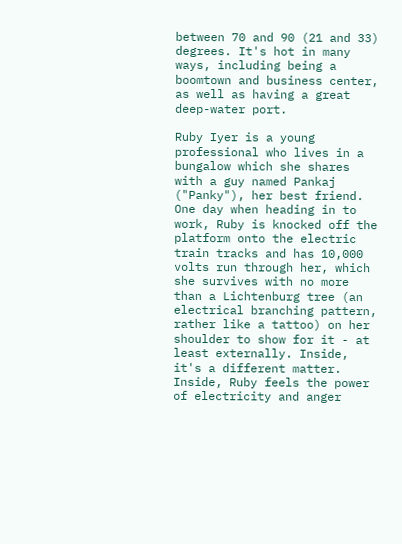between 70 and 90 (21 and 33) degrees. It's hot in many ways, including being a boomtown and business center, as well as having a great deep-water port.

Ruby Iyer is a young professional who lives in a bungalow which she shares with a guy named Pankaj ("Panky"), her best friend. One day when heading in to work, Ruby is knocked off the platform onto the electric train tracks and has 10,000 volts run through her, which she survives with no more than a Lichtenburg tree (an electrical branching pattern, rather like a tattoo) on her shoulder to show for it - at least externally. Inside, it's a different matter. Inside, Ruby feels the power of electricity and anger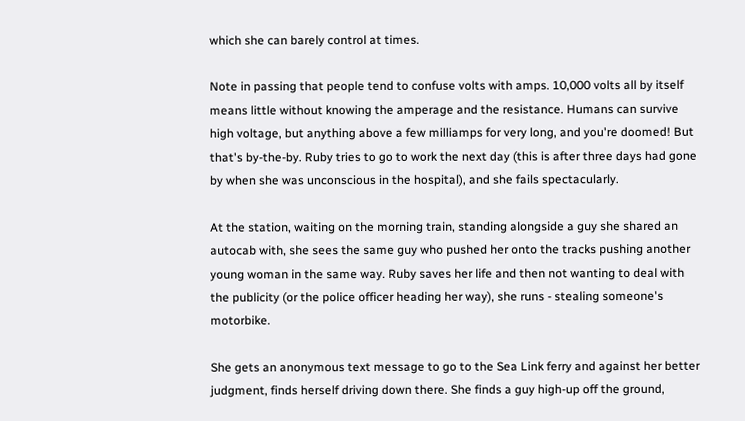which she can barely control at times.

Note in passing that people tend to confuse volts with amps. 10,000 volts all by itself means little without knowing the amperage and the resistance. Humans can survive high voltage, but anything above a few milliamps for very long, and you're doomed! But that's by-the-by. Ruby tries to go to work the next day (this is after three days had gone by when she was unconscious in the hospital), and she fails spectacularly.

At the station, waiting on the morning train, standing alongside a guy she shared an autocab with, she sees the same guy who pushed her onto the tracks pushing another young woman in the same way. Ruby saves her life and then not wanting to deal with the publicity (or the police officer heading her way), she runs - stealing someone's motorbike.

She gets an anonymous text message to go to the Sea Link ferry and against her better judgment, finds herself driving down there. She finds a guy high-up off the ground,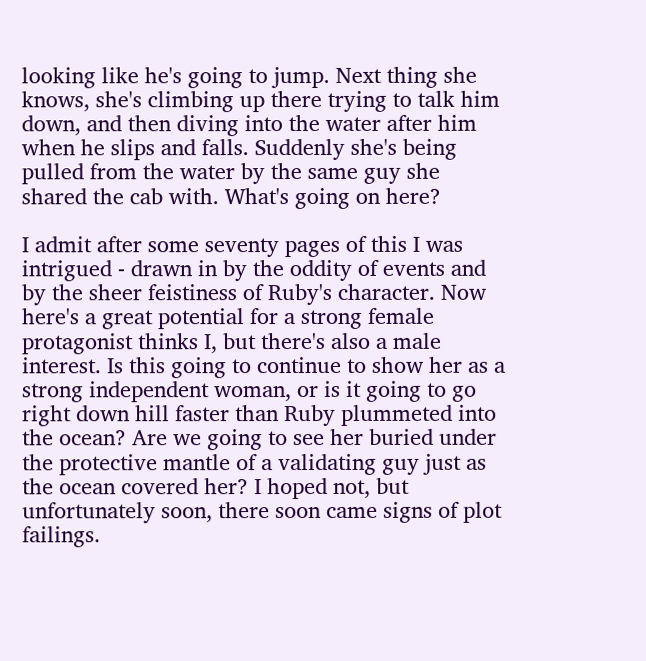looking like he's going to jump. Next thing she knows, she's climbing up there trying to talk him down, and then diving into the water after him when he slips and falls. Suddenly she's being pulled from the water by the same guy she shared the cab with. What's going on here?

I admit after some seventy pages of this I was intrigued - drawn in by the oddity of events and by the sheer feistiness of Ruby's character. Now here's a great potential for a strong female protagonist thinks I, but there's also a male interest. Is this going to continue to show her as a strong independent woman, or is it going to go right down hill faster than Ruby plummeted into the ocean? Are we going to see her buried under the protective mantle of a validating guy just as the ocean covered her? I hoped not, but unfortunately soon, there soon came signs of plot failings.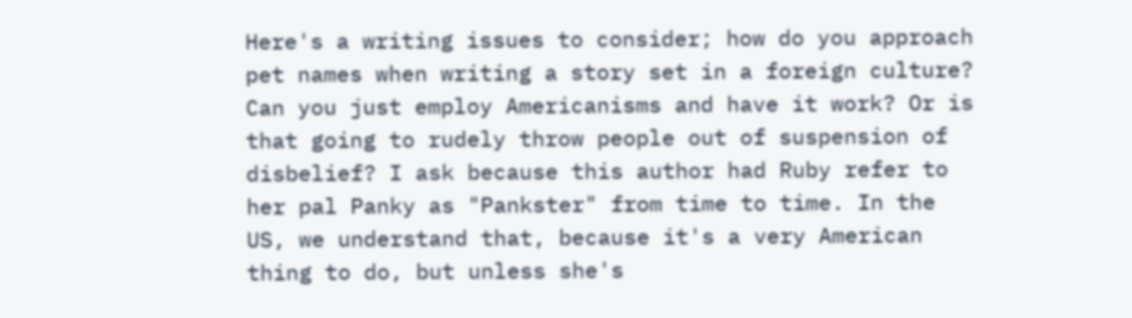Here's a writing issues to consider; how do you approach pet names when writing a story set in a foreign culture? Can you just employ Americanisms and have it work? Or is that going to rudely throw people out of suspension of disbelief? I ask because this author had Ruby refer to her pal Panky as "Pankster" from time to time. In the US, we understand that, because it's a very American thing to do, but unless she's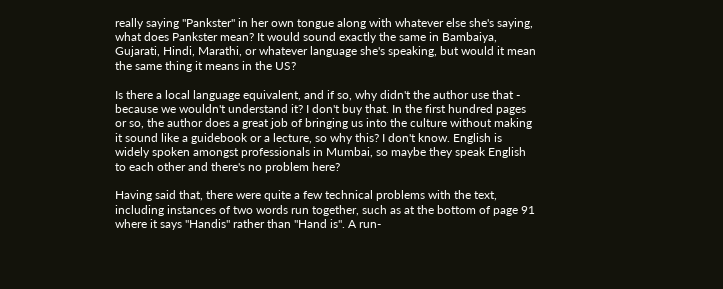really saying "Pankster" in her own tongue along with whatever else she's saying, what does Pankster mean? It would sound exactly the same in Bambaiya, Gujarati, Hindi, Marathi, or whatever language she's speaking, but would it mean the same thing it means in the US?

Is there a local language equivalent, and if so, why didn't the author use that - because we wouldn't understand it? I don't buy that. In the first hundred pages or so, the author does a great job of bringing us into the culture without making it sound like a guidebook or a lecture, so why this? I don't know. English is widely spoken amongst professionals in Mumbai, so maybe they speak English to each other and there's no problem here?

Having said that, there were quite a few technical problems with the text, including instances of two words run together, such as at the bottom of page 91 where it says "Handis" rather than "Hand is". A run-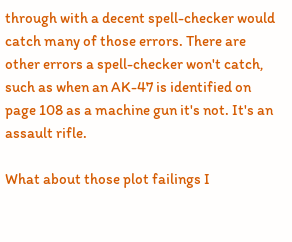through with a decent spell-checker would catch many of those errors. There are other errors a spell-checker won't catch, such as when an AK-47 is identified on page 108 as a machine gun it's not. It's an assault rifle.

What about those plot failings I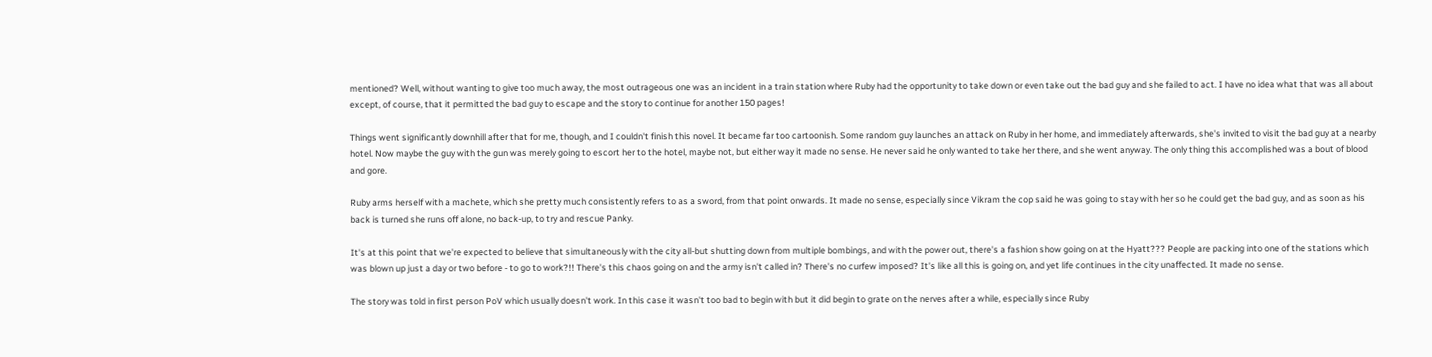mentioned? Well, without wanting to give too much away, the most outrageous one was an incident in a train station where Ruby had the opportunity to take down or even take out the bad guy and she failed to act. I have no idea what that was all about except, of course, that it permitted the bad guy to escape and the story to continue for another 150 pages!

Things went significantly downhill after that for me, though, and I couldn't finish this novel. It became far too cartoonish. Some random guy launches an attack on Ruby in her home, and immediately afterwards, she's invited to visit the bad guy at a nearby hotel. Now maybe the guy with the gun was merely going to escort her to the hotel, maybe not, but either way it made no sense. He never said he only wanted to take her there, and she went anyway. The only thing this accomplished was a bout of blood and gore.

Ruby arms herself with a machete, which she pretty much consistently refers to as a sword, from that point onwards. It made no sense, especially since Vikram the cop said he was going to stay with her so he could get the bad guy, and as soon as his back is turned she runs off alone, no back-up, to try and rescue Panky.

It's at this point that we're expected to believe that simultaneously with the city all-but shutting down from multiple bombings, and with the power out, there's a fashion show going on at the Hyatt??? People are packing into one of the stations which was blown up just a day or two before - to go to work?!! There's this chaos going on and the army isn't called in? There's no curfew imposed? It's like all this is going on, and yet life continues in the city unaffected. It made no sense.

The story was told in first person PoV which usually doesn't work. In this case it wasn't too bad to begin with but it did begin to grate on the nerves after a while, especially since Ruby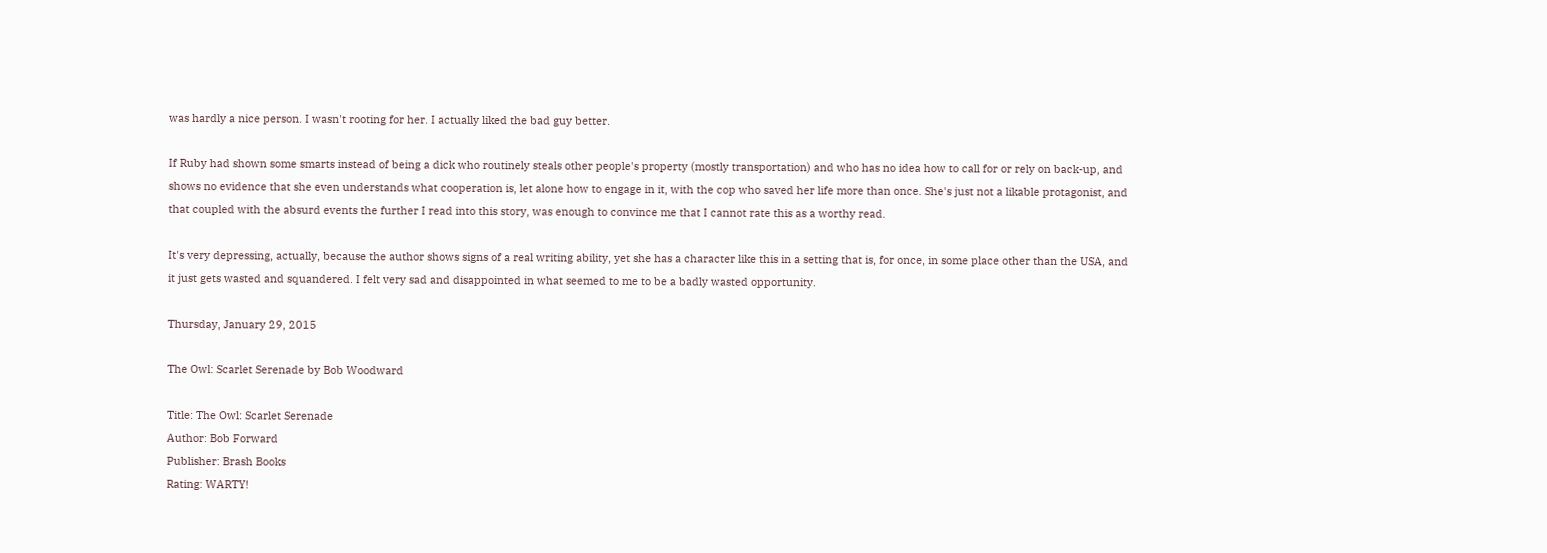was hardly a nice person. I wasn't rooting for her. I actually liked the bad guy better.

If Ruby had shown some smarts instead of being a dick who routinely steals other people's property (mostly transportation) and who has no idea how to call for or rely on back-up, and shows no evidence that she even understands what cooperation is, let alone how to engage in it, with the cop who saved her life more than once. She's just not a likable protagonist, and that coupled with the absurd events the further I read into this story, was enough to convince me that I cannot rate this as a worthy read.

It's very depressing, actually, because the author shows signs of a real writing ability, yet she has a character like this in a setting that is, for once, in some place other than the USA, and it just gets wasted and squandered. I felt very sad and disappointed in what seemed to me to be a badly wasted opportunity.

Thursday, January 29, 2015

The Owl: Scarlet Serenade by Bob Woodward

Title: The Owl: Scarlet Serenade
Author: Bob Forward
Publisher: Brash Books
Rating: WARTY!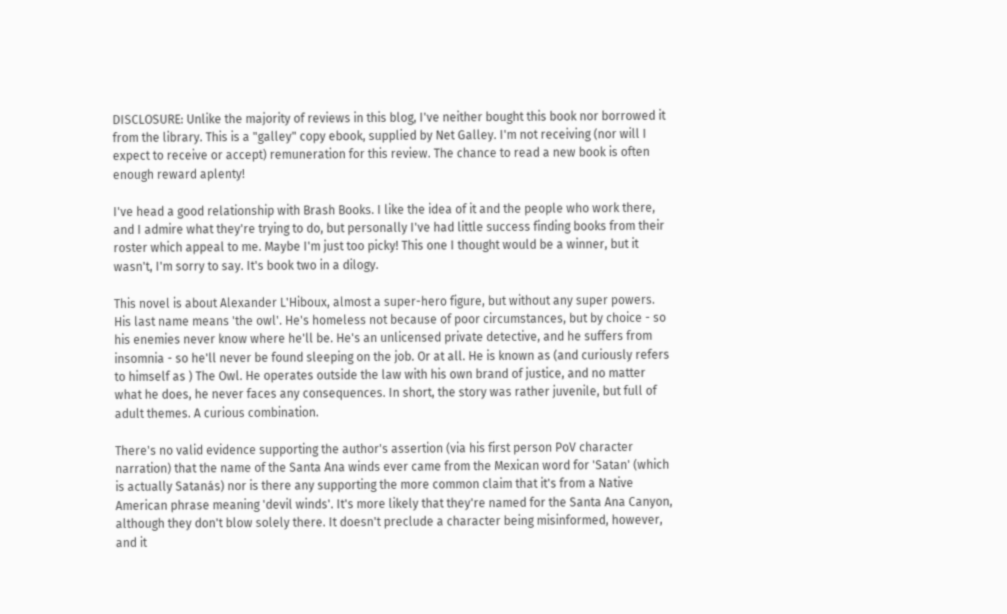DISCLOSURE: Unlike the majority of reviews in this blog, I've neither bought this book nor borrowed it from the library. This is a "galley" copy ebook, supplied by Net Galley. I'm not receiving (nor will I expect to receive or accept) remuneration for this review. The chance to read a new book is often enough reward aplenty!

I've head a good relationship with Brash Books. I like the idea of it and the people who work there, and I admire what they're trying to do, but personally I've had little success finding books from their roster which appeal to me. Maybe I'm just too picky! This one I thought would be a winner, but it wasn't, I'm sorry to say. It's book two in a dilogy.

This novel is about Alexander L'Hiboux, almost a super-hero figure, but without any super powers. His last name means 'the owl'. He's homeless not because of poor circumstances, but by choice - so his enemies never know where he'll be. He's an unlicensed private detective, and he suffers from insomnia - so he'll never be found sleeping on the job. Or at all. He is known as (and curiously refers to himself as ) The Owl. He operates outside the law with his own brand of justice, and no matter what he does, he never faces any consequences. In short, the story was rather juvenile, but full of adult themes. A curious combination.

There's no valid evidence supporting the author's assertion (via his first person PoV character narration) that the name of the Santa Ana winds ever came from the Mexican word for 'Satan' (which is actually Satanás) nor is there any supporting the more common claim that it's from a Native American phrase meaning 'devil winds'. It's more likely that they're named for the Santa Ana Canyon, although they don't blow solely there. It doesn't preclude a character being misinformed, however, and it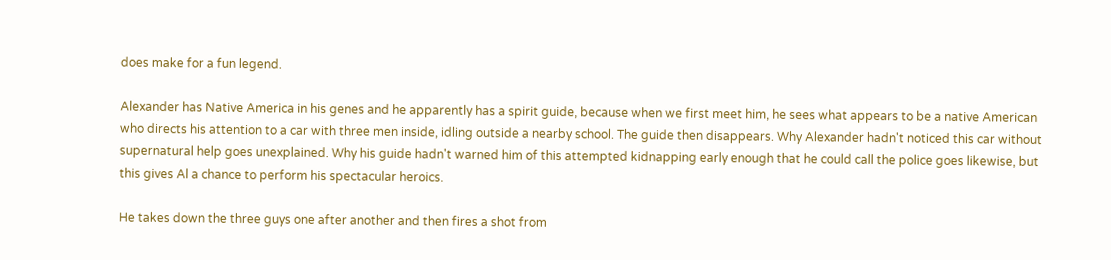does make for a fun legend.

Alexander has Native America in his genes and he apparently has a spirit guide, because when we first meet him, he sees what appears to be a native American who directs his attention to a car with three men inside, idling outside a nearby school. The guide then disappears. Why Alexander hadn't noticed this car without supernatural help goes unexplained. Why his guide hadn't warned him of this attempted kidnapping early enough that he could call the police goes likewise, but this gives Al a chance to perform his spectacular heroics.

He takes down the three guys one after another and then fires a shot from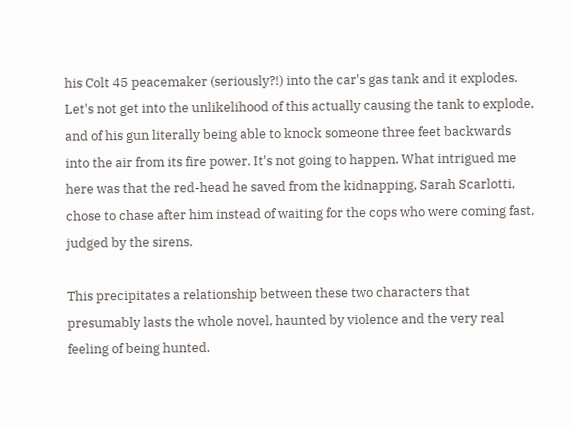his Colt 45 peacemaker (seriously?!) into the car's gas tank and it explodes. Let's not get into the unlikelihood of this actually causing the tank to explode, and of his gun literally being able to knock someone three feet backwards into the air from its fire power. It's not going to happen. What intrigued me here was that the red-head he saved from the kidnapping, Sarah Scarlotti, chose to chase after him instead of waiting for the cops who were coming fast, judged by the sirens.

This precipitates a relationship between these two characters that presumably lasts the whole novel, haunted by violence and the very real feeling of being hunted.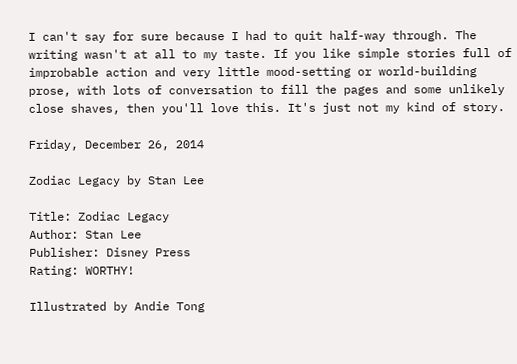I can't say for sure because I had to quit half-way through. The writing wasn't at all to my taste. If you like simple stories full of improbable action and very little mood-setting or world-building prose, with lots of conversation to fill the pages and some unlikely close shaves, then you'll love this. It's just not my kind of story.

Friday, December 26, 2014

Zodiac Legacy by Stan Lee

Title: Zodiac Legacy
Author: Stan Lee
Publisher: Disney Press
Rating: WORTHY!

Illustrated by Andie Tong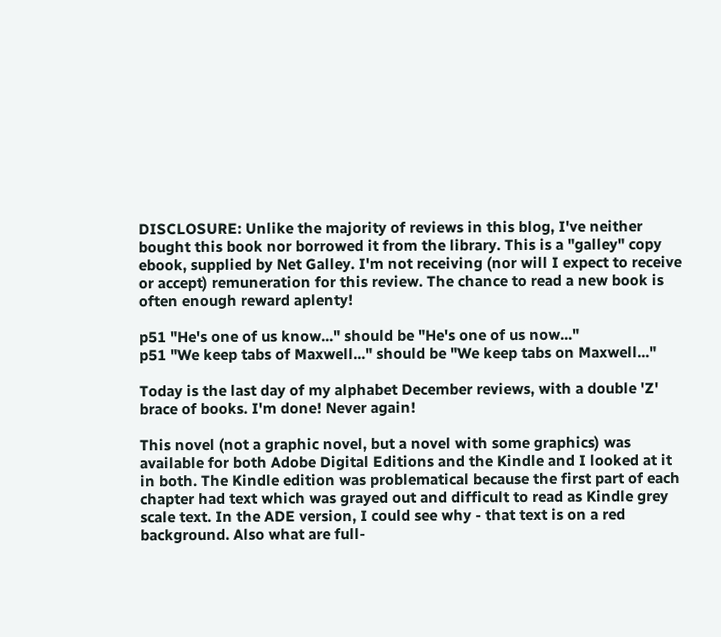DISCLOSURE: Unlike the majority of reviews in this blog, I've neither bought this book nor borrowed it from the library. This is a "galley" copy ebook, supplied by Net Galley. I'm not receiving (nor will I expect to receive or accept) remuneration for this review. The chance to read a new book is often enough reward aplenty!

p51 "He's one of us know..." should be "He's one of us now..."
p51 "We keep tabs of Maxwell..." should be "We keep tabs on Maxwell..."

Today is the last day of my alphabet December reviews, with a double 'Z' brace of books. I'm done! Never again!

This novel (not a graphic novel, but a novel with some graphics) was available for both Adobe Digital Editions and the Kindle and I looked at it in both. The Kindle edition was problematical because the first part of each chapter had text which was grayed out and difficult to read as Kindle grey scale text. In the ADE version, I could see why - that text is on a red background. Also what are full-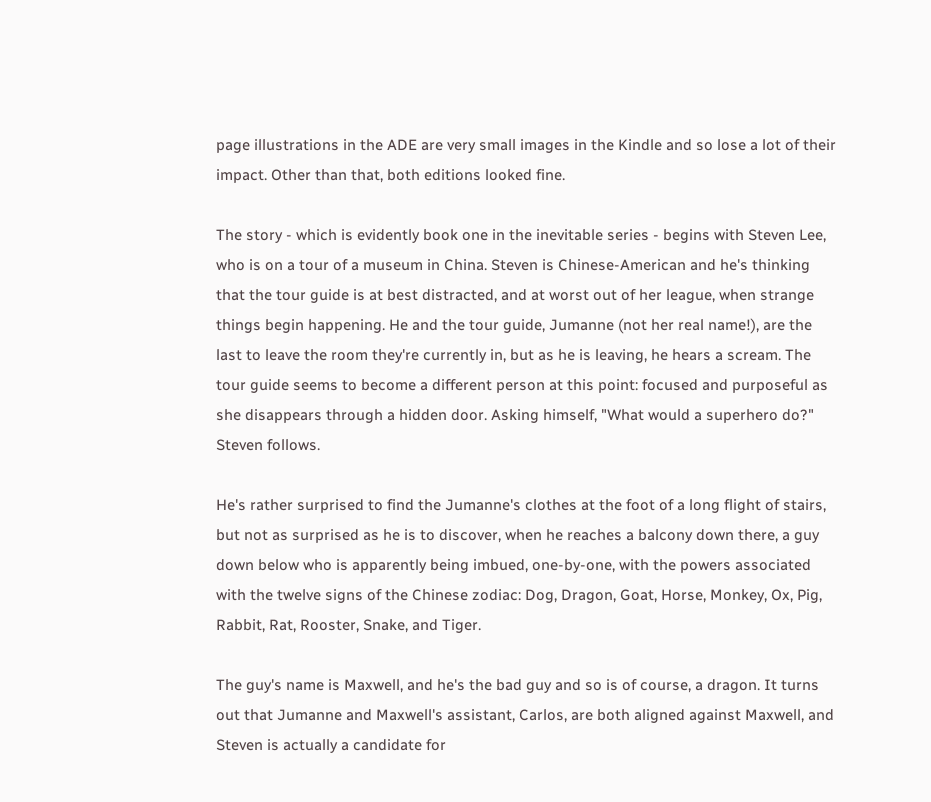page illustrations in the ADE are very small images in the Kindle and so lose a lot of their impact. Other than that, both editions looked fine.

The story - which is evidently book one in the inevitable series - begins with Steven Lee, who is on a tour of a museum in China. Steven is Chinese-American and he's thinking that the tour guide is at best distracted, and at worst out of her league, when strange things begin happening. He and the tour guide, Jumanne (not her real name!), are the last to leave the room they're currently in, but as he is leaving, he hears a scream. The tour guide seems to become a different person at this point: focused and purposeful as she disappears through a hidden door. Asking himself, "What would a superhero do?" Steven follows.

He's rather surprised to find the Jumanne's clothes at the foot of a long flight of stairs, but not as surprised as he is to discover, when he reaches a balcony down there, a guy down below who is apparently being imbued, one-by-one, with the powers associated with the twelve signs of the Chinese zodiac: Dog, Dragon, Goat, Horse, Monkey, Ox, Pig, Rabbit, Rat, Rooster, Snake, and Tiger.

The guy's name is Maxwell, and he's the bad guy and so is of course, a dragon. It turns out that Jumanne and Maxwell's assistant, Carlos, are both aligned against Maxwell, and Steven is actually a candidate for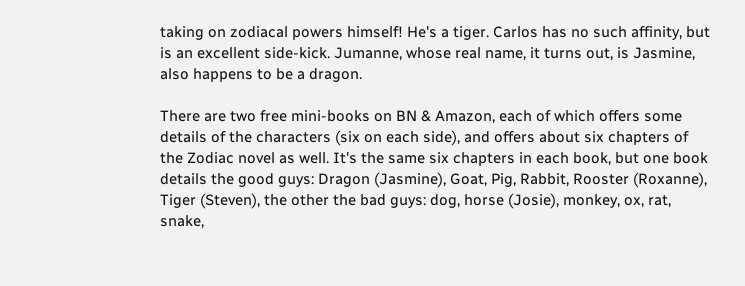taking on zodiacal powers himself! He's a tiger. Carlos has no such affinity, but is an excellent side-kick. Jumanne, whose real name, it turns out, is Jasmine, also happens to be a dragon.

There are two free mini-books on BN & Amazon, each of which offers some details of the characters (six on each side), and offers about six chapters of the Zodiac novel as well. It's the same six chapters in each book, but one book details the good guys: Dragon (Jasmine), Goat, Pig, Rabbit, Rooster (Roxanne), Tiger (Steven), the other the bad guys: dog, horse (Josie), monkey, ox, rat, snake,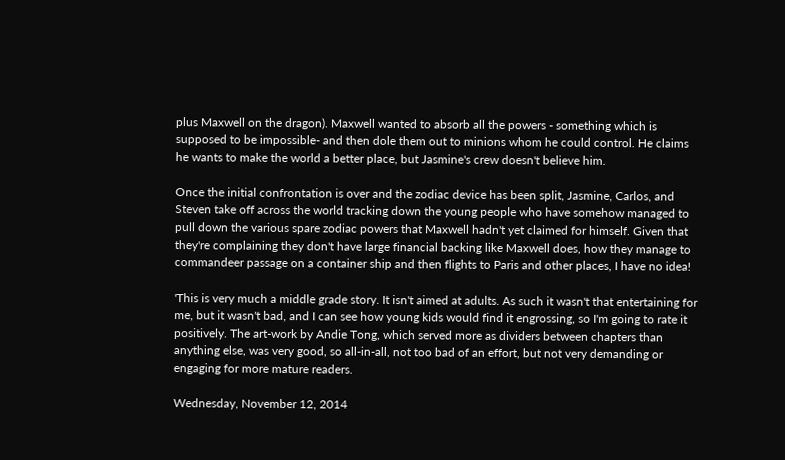plus Maxwell on the dragon). Maxwell wanted to absorb all the powers - something which is supposed to be impossible- and then dole them out to minions whom he could control. He claims he wants to make the world a better place, but Jasmine's crew doesn't believe him.

Once the initial confrontation is over and the zodiac device has been split, Jasmine, Carlos, and Steven take off across the world tracking down the young people who have somehow managed to pull down the various spare zodiac powers that Maxwell hadn't yet claimed for himself. Given that they're complaining they don't have large financial backing like Maxwell does, how they manage to commandeer passage on a container ship and then flights to Paris and other places, I have no idea!

'This is very much a middle grade story. It isn't aimed at adults. As such it wasn't that entertaining for me, but it wasn't bad, and I can see how young kids would find it engrossing, so I'm going to rate it positively. The art-work by Andie Tong, which served more as dividers between chapters than anything else, was very good, so all-in-all, not too bad of an effort, but not very demanding or engaging for more mature readers.

Wednesday, November 12, 2014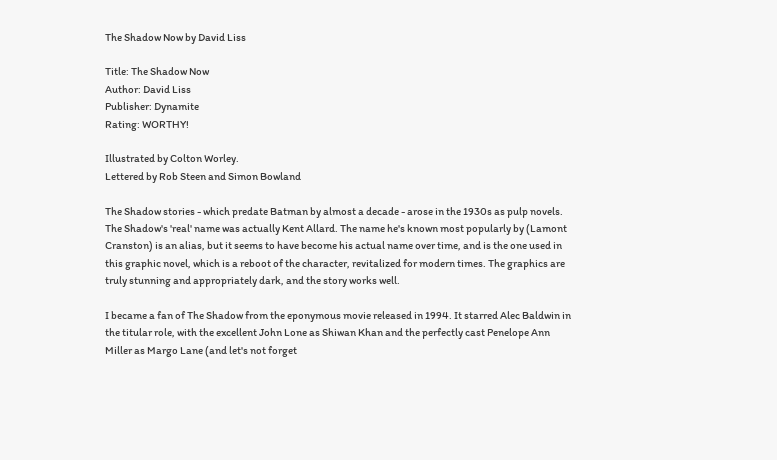The Shadow Now by David Liss

Title: The Shadow Now
Author: David Liss
Publisher: Dynamite
Rating: WORTHY!

Illustrated by Colton Worley.
Lettered by Rob Steen and Simon Bowland

The Shadow stories - which predate Batman by almost a decade - arose in the 1930s as pulp novels. The Shadow's 'real' name was actually Kent Allard. The name he's known most popularly by (Lamont Cranston) is an alias, but it seems to have become his actual name over time, and is the one used in this graphic novel, which is a reboot of the character, revitalized for modern times. The graphics are truly stunning and appropriately dark, and the story works well.

I became a fan of The Shadow from the eponymous movie released in 1994. It starred Alec Baldwin in the titular role, with the excellent John Lone as Shiwan Khan and the perfectly cast Penelope Ann Miller as Margo Lane (and let's not forget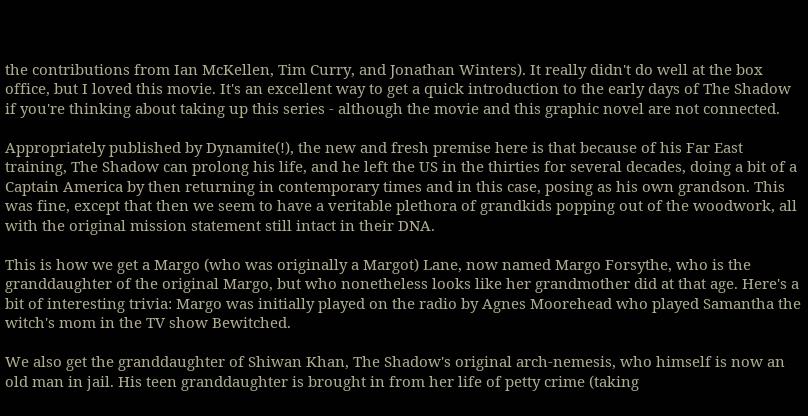the contributions from Ian McKellen, Tim Curry, and Jonathan Winters). It really didn't do well at the box office, but I loved this movie. It's an excellent way to get a quick introduction to the early days of The Shadow if you're thinking about taking up this series - although the movie and this graphic novel are not connected.

Appropriately published by Dynamite(!), the new and fresh premise here is that because of his Far East training, The Shadow can prolong his life, and he left the US in the thirties for several decades, doing a bit of a Captain America by then returning in contemporary times and in this case, posing as his own grandson. This was fine, except that then we seem to have a veritable plethora of grandkids popping out of the woodwork, all with the original mission statement still intact in their DNA.

This is how we get a Margo (who was originally a Margot) Lane, now named Margo Forsythe, who is the granddaughter of the original Margo, but who nonetheless looks like her grandmother did at that age. Here's a bit of interesting trivia: Margo was initially played on the radio by Agnes Moorehead who played Samantha the witch's mom in the TV show Bewitched.

We also get the granddaughter of Shiwan Khan, The Shadow's original arch-nemesis, who himself is now an old man in jail. His teen granddaughter is brought in from her life of petty crime (taking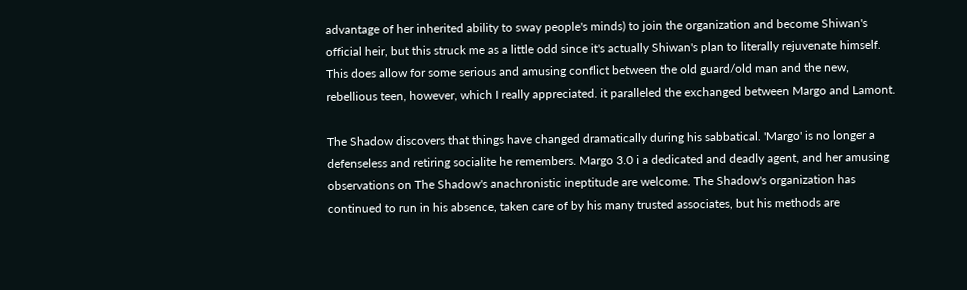advantage of her inherited ability to sway people's minds) to join the organization and become Shiwan's official heir, but this struck me as a little odd since it's actually Shiwan's plan to literally rejuvenate himself. This does allow for some serious and amusing conflict between the old guard/old man and the new, rebellious teen, however, which I really appreciated. it paralleled the exchanged between Margo and Lamont.

The Shadow discovers that things have changed dramatically during his sabbatical. 'Margo' is no longer a defenseless and retiring socialite he remembers. Margo 3.0 i a dedicated and deadly agent, and her amusing observations on The Shadow's anachronistic ineptitude are welcome. The Shadow's organization has continued to run in his absence, taken care of by his many trusted associates, but his methods are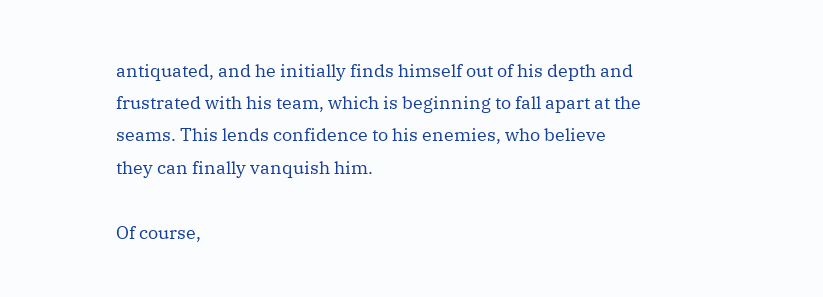antiquated, and he initially finds himself out of his depth and frustrated with his team, which is beginning to fall apart at the seams. This lends confidence to his enemies, who believe they can finally vanquish him.

Of course,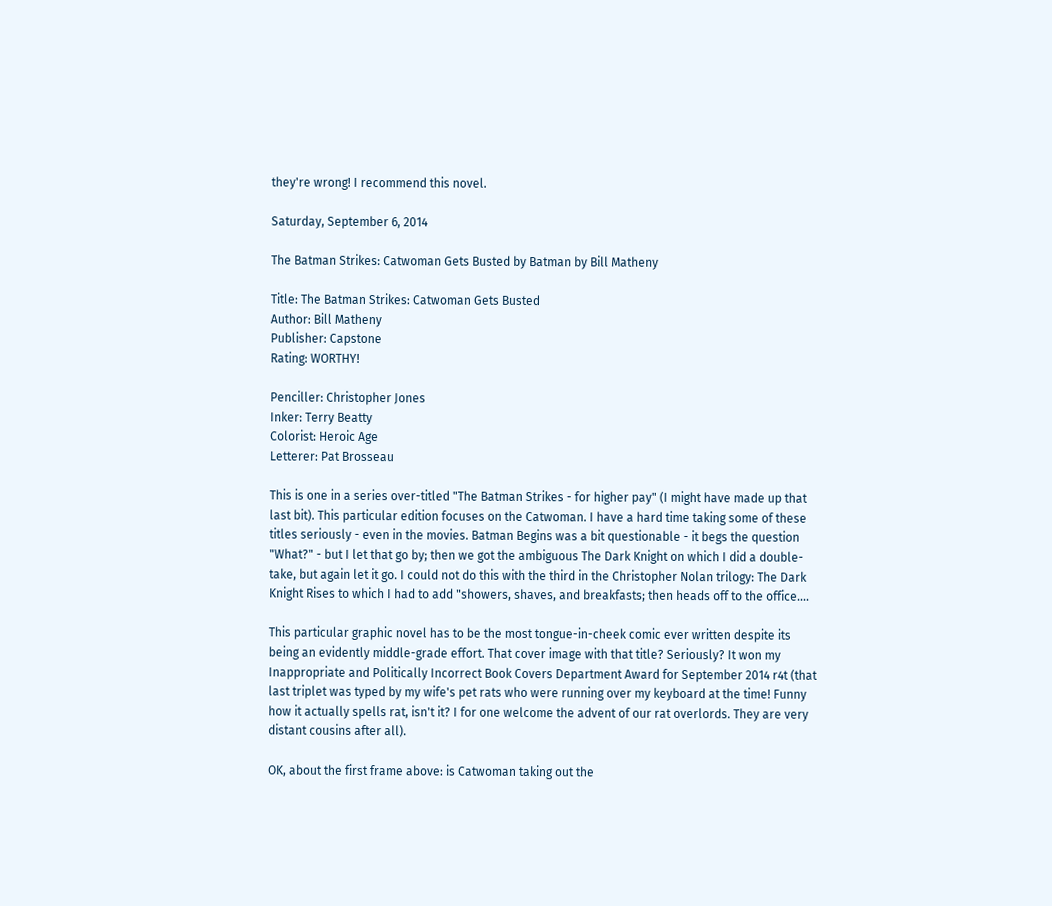they're wrong! I recommend this novel.

Saturday, September 6, 2014

The Batman Strikes: Catwoman Gets Busted by Batman by Bill Matheny

Title: The Batman Strikes: Catwoman Gets Busted
Author: Bill Matheny
Publisher: Capstone
Rating: WORTHY!

Penciller: Christopher Jones
Inker: Terry Beatty
Colorist: Heroic Age
Letterer: Pat Brosseau

This is one in a series over-titled "The Batman Strikes - for higher pay" (I might have made up that last bit). This particular edition focuses on the Catwoman. I have a hard time taking some of these titles seriously - even in the movies. Batman Begins was a bit questionable - it begs the question "What?" - but I let that go by; then we got the ambiguous The Dark Knight on which I did a double-take, but again let it go. I could not do this with the third in the Christopher Nolan trilogy: The Dark Knight Rises to which I had to add "showers, shaves, and breakfasts; then heads off to the office....

This particular graphic novel has to be the most tongue-in-cheek comic ever written despite its being an evidently middle-grade effort. That cover image with that title? Seriously? It won my Inappropriate and Politically Incorrect Book Covers Department Award for September 2014 r4t (that last triplet was typed by my wife's pet rats who were running over my keyboard at the time! Funny how it actually spells rat, isn't it? I for one welcome the advent of our rat overlords. They are very distant cousins after all).

OK, about the first frame above: is Catwoman taking out the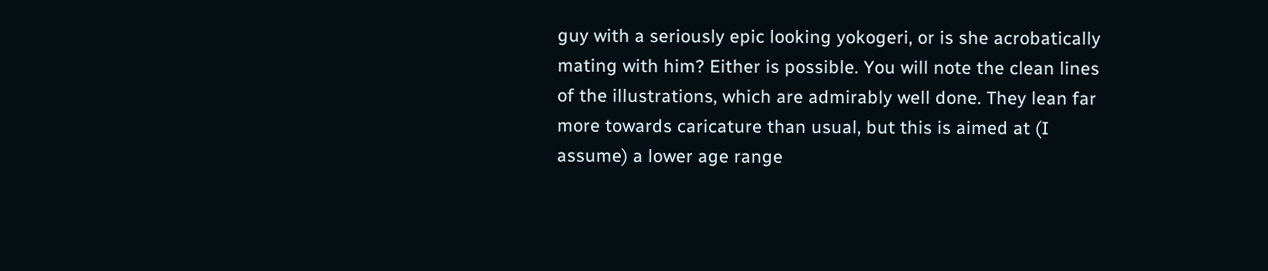guy with a seriously epic looking yokogeri, or is she acrobatically mating with him? Either is possible. You will note the clean lines of the illustrations, which are admirably well done. They lean far more towards caricature than usual, but this is aimed at (I assume) a lower age range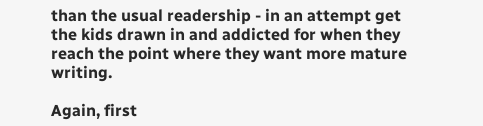than the usual readership - in an attempt get the kids drawn in and addicted for when they reach the point where they want more mature writing.

Again, first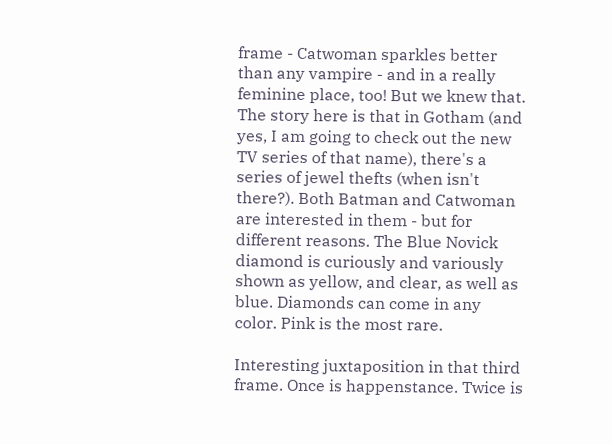frame - Catwoman sparkles better than any vampire - and in a really feminine place, too! But we knew that. The story here is that in Gotham (and yes, I am going to check out the new TV series of that name), there's a series of jewel thefts (when isn't there?). Both Batman and Catwoman are interested in them - but for different reasons. The Blue Novick diamond is curiously and variously shown as yellow, and clear, as well as blue. Diamonds can come in any color. Pink is the most rare.

Interesting juxtaposition in that third frame. Once is happenstance. Twice is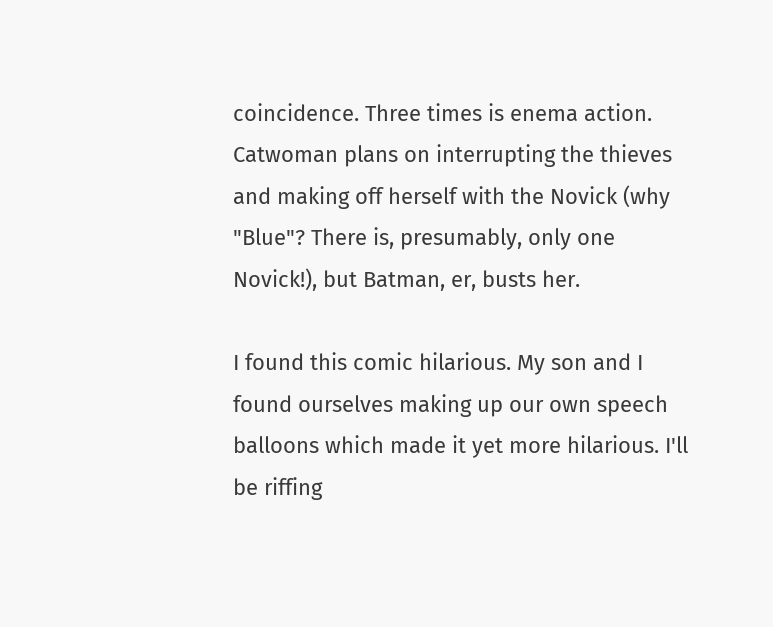coincidence. Three times is enema action. Catwoman plans on interrupting the thieves and making off herself with the Novick (why "Blue"? There is, presumably, only one Novick!), but Batman, er, busts her.

I found this comic hilarious. My son and I found ourselves making up our own speech balloons which made it yet more hilarious. I'll be riffing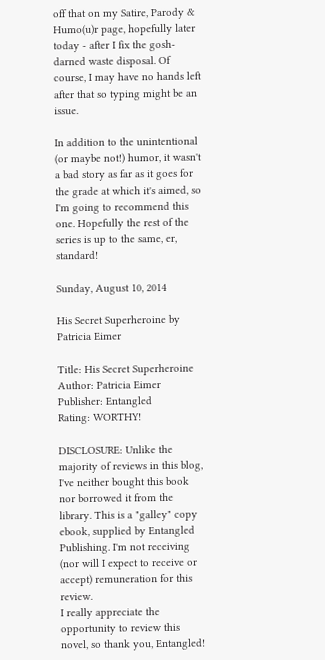off that on my Satire, Parody & Humo(u)r page, hopefully later today - after I fix the gosh-darned waste disposal. Of course, I may have no hands left after that so typing might be an issue.

In addition to the unintentional (or maybe not!) humor, it wasn't a bad story as far as it goes for the grade at which it's aimed, so I'm going to recommend this one. Hopefully the rest of the series is up to the same, er, standard!

Sunday, August 10, 2014

His Secret Superheroine by Patricia Eimer

Title: His Secret Superheroine
Author: Patricia Eimer
Publisher: Entangled
Rating: WORTHY!

DISCLOSURE: Unlike the majority of reviews in this blog, I've neither bought this book nor borrowed it from the library. This is a "galley" copy ebook, supplied by Entangled Publishing. I'm not receiving (nor will I expect to receive or accept) remuneration for this review.
I really appreciate the opportunity to review this novel, so thank you, Entangled!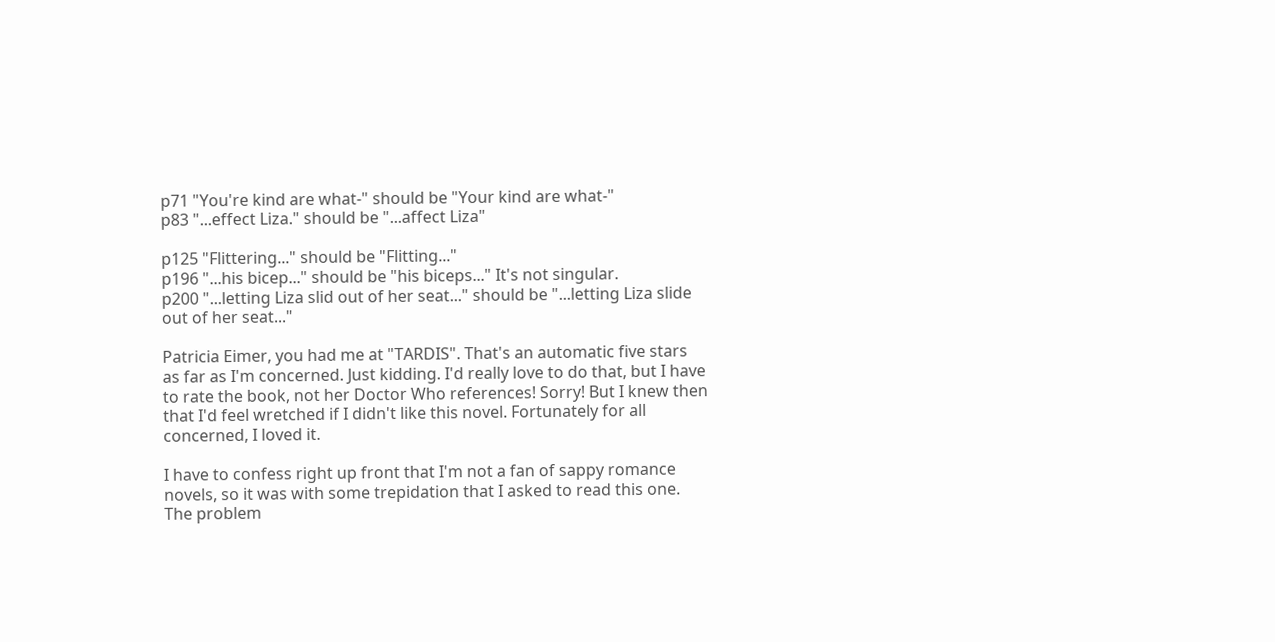p71 "You're kind are what-" should be "Your kind are what-"
p83 "...effect Liza." should be "...affect Liza"

p125 "Flittering..." should be "Flitting..."
p196 "...his bicep..." should be "his biceps..." It's not singular.
p200 "...letting Liza slid out of her seat..." should be "...letting Liza slide out of her seat..."

Patricia Eimer, you had me at "TARDIS". That's an automatic five stars as far as I'm concerned. Just kidding. I'd really love to do that, but I have to rate the book, not her Doctor Who references! Sorry! But I knew then that I'd feel wretched if I didn't like this novel. Fortunately for all concerned, I loved it.

I have to confess right up front that I'm not a fan of sappy romance novels, so it was with some trepidation that I asked to read this one. The problem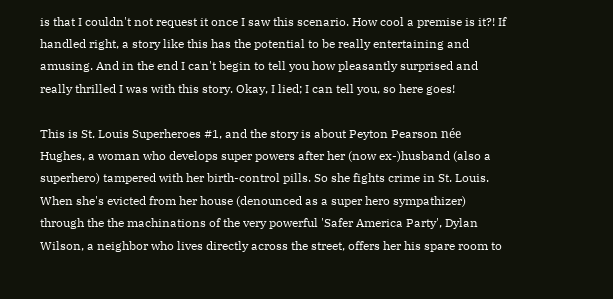is that I couldn't not request it once I saw this scenario. How cool a premise is it?! If handled right, a story like this has the potential to be really entertaining and amusing. And in the end I can't begin to tell you how pleasantly surprised and really thrilled I was with this story. Okay, I lied; I can tell you, so here goes!

This is St. Louis Superheroes #1, and the story is about Peyton Pearson née Hughes, a woman who develops super powers after her (now ex-)husband (also a superhero) tampered with her birth-control pills. So she fights crime in St. Louis. When she's evicted from her house (denounced as a super hero sympathizer) through the the machinations of the very powerful 'Safer America Party', Dylan Wilson, a neighbor who lives directly across the street, offers her his spare room to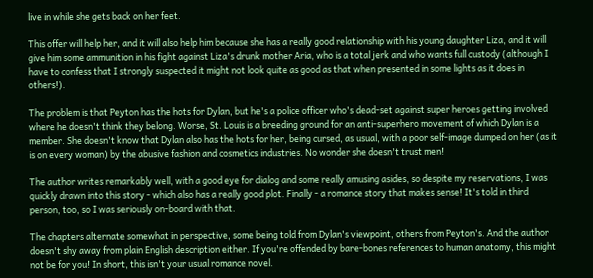live in while she gets back on her feet.

This offer will help her, and it will also help him because she has a really good relationship with his young daughter Liza, and it will give him some ammunition in his fight against Liza's drunk mother Aria, who is a total jerk and who wants full custody (although I have to confess that I strongly suspected it might not look quite as good as that when presented in some lights as it does in others!).

The problem is that Peyton has the hots for Dylan, but he's a police officer who's dead-set against super heroes getting involved where he doesn't think they belong. Worse, St. Louis is a breeding ground for an anti-superhero movement of which Dylan is a member. She doesn't know that Dylan also has the hots for her, being cursed, as usual, with a poor self-image dumped on her (as it is on every woman) by the abusive fashion and cosmetics industries. No wonder she doesn't trust men!

The author writes remarkably well, with a good eye for dialog and some really amusing asides, so despite my reservations, I was quickly drawn into this story - which also has a really good plot. Finally - a romance story that makes sense! It's told in third person, too, so I was seriously on-board with that.

The chapters alternate somewhat in perspective, some being told from Dylan's viewpoint, others from Peyton's. And the author doesn't shy away from plain English description either. If you're offended by bare-bones references to human anatomy, this might not be for you! In short, this isn't your usual romance novel.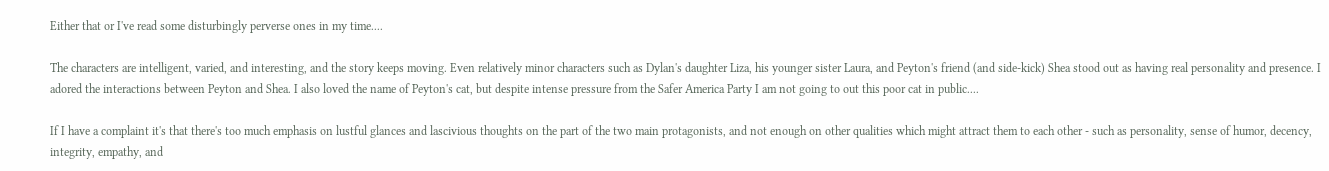Either that or I've read some disturbingly perverse ones in my time....

The characters are intelligent, varied, and interesting, and the story keeps moving. Even relatively minor characters such as Dylan's daughter Liza, his younger sister Laura, and Peyton's friend (and side-kick) Shea stood out as having real personality and presence. I adored the interactions between Peyton and Shea. I also loved the name of Peyton's cat, but despite intense pressure from the Safer America Party I am not going to out this poor cat in public....

If I have a complaint it's that there's too much emphasis on lustful glances and lascivious thoughts on the part of the two main protagonists, and not enough on other qualities which might attract them to each other - such as personality, sense of humor, decency, integrity, empathy, and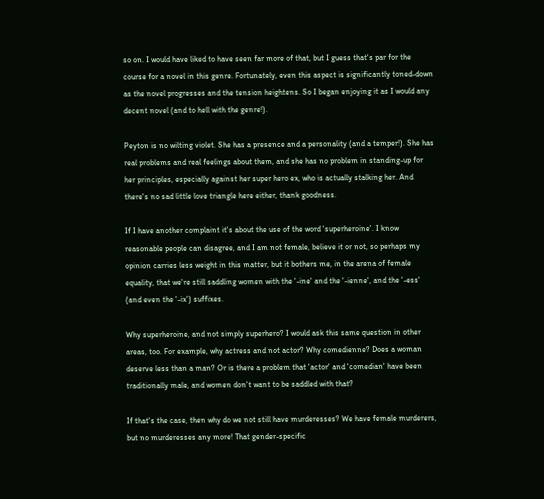so on. I would have liked to have seen far more of that, but I guess that's par for the course for a novel in this genre. Fortunately, even this aspect is significantly toned-down as the novel progresses and the tension heightens. So I began enjoying it as I would any decent novel (and to hell with the genre!).

Peyton is no wilting violet. She has a presence and a personality (and a temper!). She has real problems and real feelings about them, and she has no problem in standing-up for her principles, especially against her super hero ex, who is actually stalking her. And there's no sad little love triangle here either, thank goodness.

If I have another complaint it's about the use of the word 'superheroine'. I know reasonable people can disagree, and I am not female, believe it or not, so perhaps my opinion carries less weight in this matter, but it bothers me, in the arena of female equality, that we're still saddling women with the '-ine' and the '-ienne', and the '-ess' (and even the '-ix') suffixes.

Why superheroine, and not simply superhero? I would ask this same question in other areas, too. For example, why actress and not actor? Why comedienne? Does a woman deserve less than a man? Or is there a problem that 'actor' and 'comedian' have been traditionally male, and women don't want to be saddled with that?

If that's the case, then why do we not still have murderesses? We have female murderers, but no murderesses any more! That gender-specific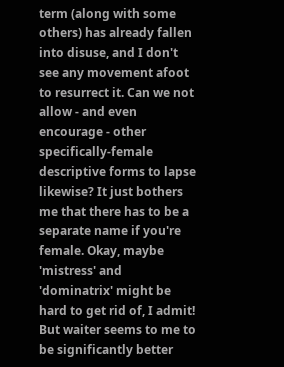term (along with some others) has already fallen into disuse, and I don't see any movement afoot to resurrect it. Can we not allow - and even encourage - other specifically-female descriptive forms to lapse likewise? It just bothers me that there has to be a separate name if you're female. Okay, maybe 'mistress' and 'dominatrix' might be hard to get rid of, I admit! But waiter seems to me to be significantly better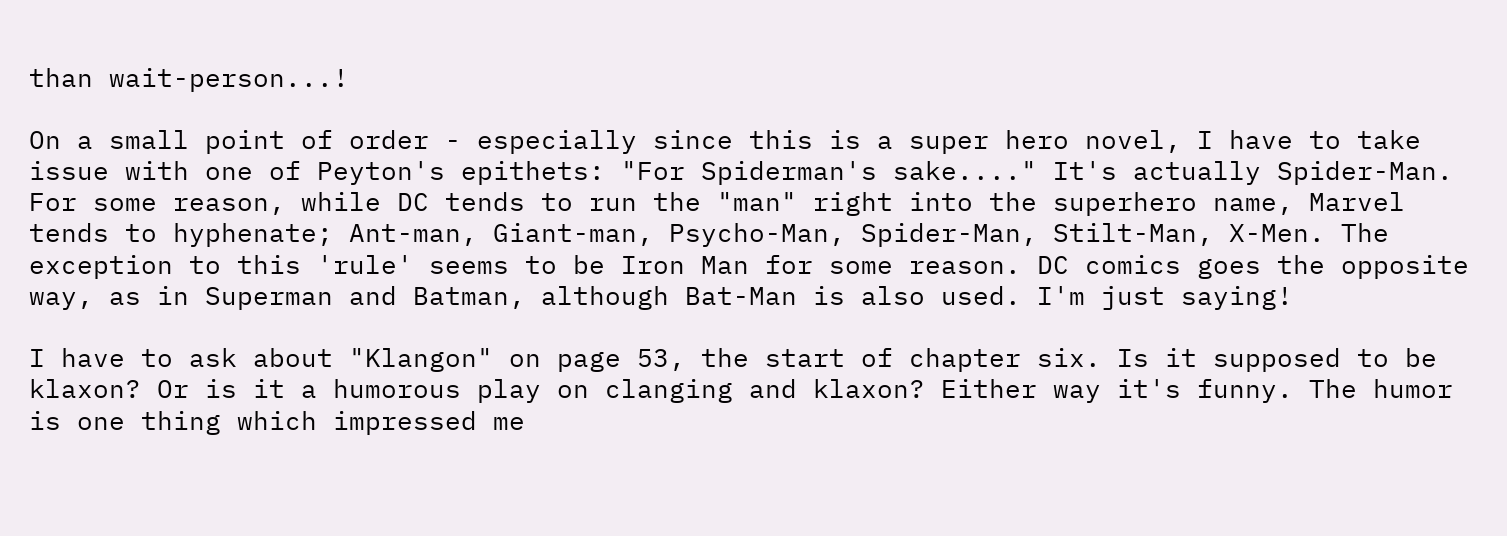than wait-person...!

On a small point of order - especially since this is a super hero novel, I have to take issue with one of Peyton's epithets: "For Spiderman's sake...." It's actually Spider-Man. For some reason, while DC tends to run the "man" right into the superhero name, Marvel tends to hyphenate; Ant-man, Giant-man, Psycho-Man, Spider-Man, Stilt-Man, X-Men. The exception to this 'rule' seems to be Iron Man for some reason. DC comics goes the opposite way, as in Superman and Batman, although Bat-Man is also used. I'm just saying!

I have to ask about "Klangon" on page 53, the start of chapter six. Is it supposed to be klaxon? Or is it a humorous play on clanging and klaxon? Either way it's funny. The humor is one thing which impressed me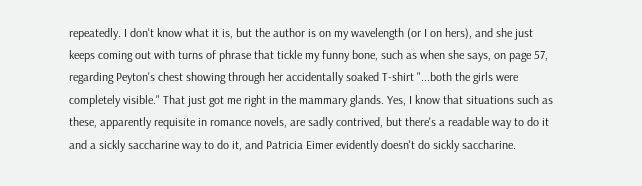repeatedly. I don't know what it is, but the author is on my wavelength (or I on hers), and she just keeps coming out with turns of phrase that tickle my funny bone, such as when she says, on page 57, regarding Peyton's chest showing through her accidentally soaked T-shirt "...both the girls were completely visible." That just got me right in the mammary glands. Yes, I know that situations such as these, apparently requisite in romance novels, are sadly contrived, but there's a readable way to do it and a sickly saccharine way to do it, and Patricia Eimer evidently doesn't do sickly saccharine.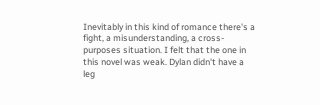Inevitably in this kind of romance there's a fight, a misunderstanding, a cross-purposes situation. I felt that the one in this novel was weak. Dylan didn't have a leg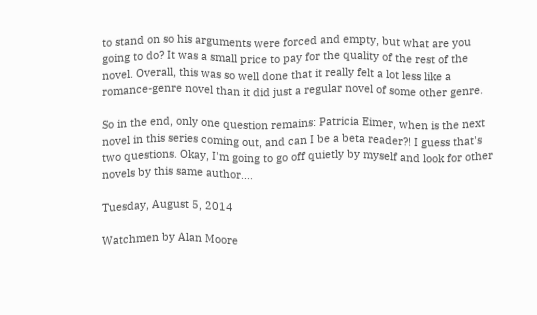to stand on so his arguments were forced and empty, but what are you going to do? It was a small price to pay for the quality of the rest of the novel. Overall, this was so well done that it really felt a lot less like a romance-genre novel than it did just a regular novel of some other genre.

So in the end, only one question remains: Patricia Eimer, when is the next novel in this series coming out, and can I be a beta reader?! I guess that's two questions. Okay, I'm going to go off quietly by myself and look for other novels by this same author....

Tuesday, August 5, 2014

Watchmen by Alan Moore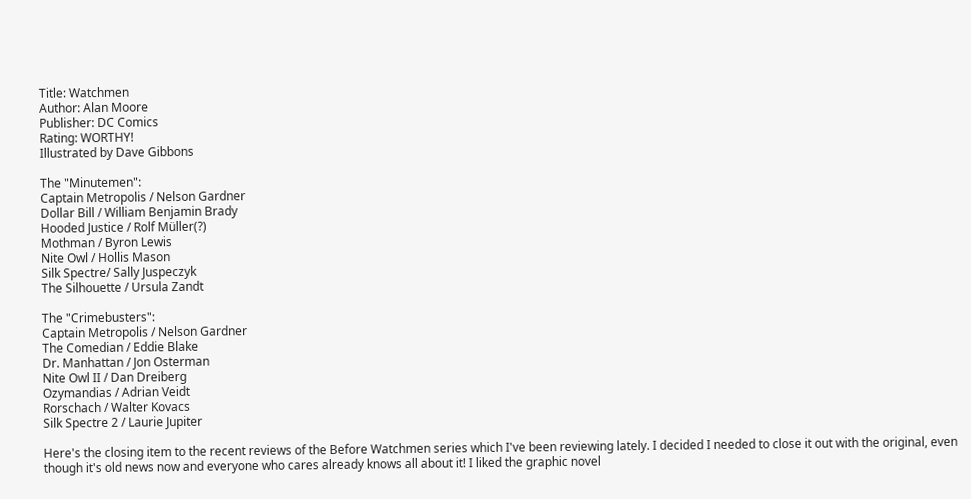Title: Watchmen
Author: Alan Moore
Publisher: DC Comics
Rating: WORTHY!
Illustrated by Dave Gibbons

The "Minutemen":
Captain Metropolis / Nelson Gardner
Dollar Bill / William Benjamin Brady
Hooded Justice / Rolf Müller(?)
Mothman / Byron Lewis
Nite Owl / Hollis Mason
Silk Spectre/ Sally Juspeczyk
The Silhouette / Ursula Zandt

The "Crimebusters":
Captain Metropolis / Nelson Gardner
The Comedian / Eddie Blake
Dr. Manhattan / Jon Osterman
Nite Owl II / Dan Dreiberg
Ozymandias / Adrian Veidt
Rorschach / Walter Kovacs
Silk Spectre 2 / Laurie Jupiter

Here's the closing item to the recent reviews of the Before Watchmen series which I've been reviewing lately. I decided I needed to close it out with the original, even though it's old news now and everyone who cares already knows all about it! I liked the graphic novel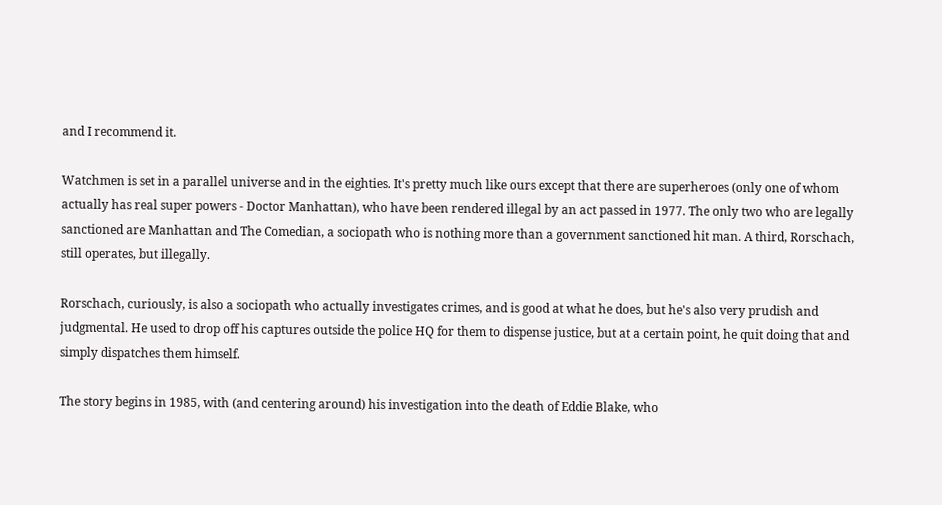and I recommend it.

Watchmen is set in a parallel universe and in the eighties. It's pretty much like ours except that there are superheroes (only one of whom actually has real super powers - Doctor Manhattan), who have been rendered illegal by an act passed in 1977. The only two who are legally sanctioned are Manhattan and The Comedian, a sociopath who is nothing more than a government sanctioned hit man. A third, Rorschach, still operates, but illegally.

Rorschach, curiously, is also a sociopath who actually investigates crimes, and is good at what he does, but he's also very prudish and judgmental. He used to drop off his captures outside the police HQ for them to dispense justice, but at a certain point, he quit doing that and simply dispatches them himself.

The story begins in 1985, with (and centering around) his investigation into the death of Eddie Blake, who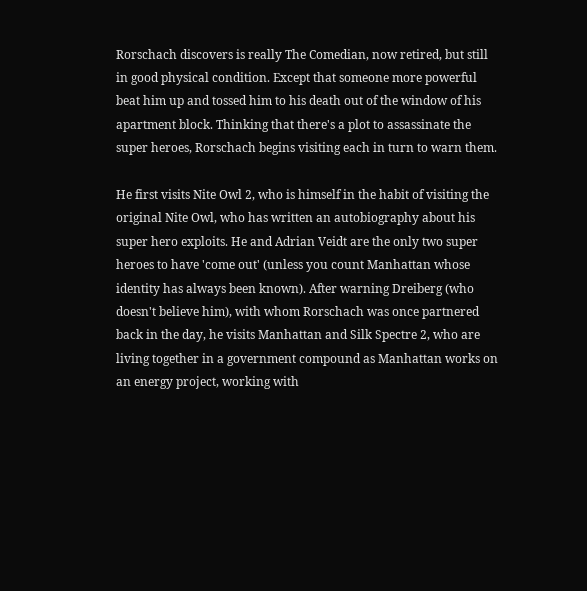Rorschach discovers is really The Comedian, now retired, but still in good physical condition. Except that someone more powerful beat him up and tossed him to his death out of the window of his apartment block. Thinking that there's a plot to assassinate the super heroes, Rorschach begins visiting each in turn to warn them.

He first visits Nite Owl 2, who is himself in the habit of visiting the original Nite Owl, who has written an autobiography about his super hero exploits. He and Adrian Veidt are the only two super heroes to have 'come out' (unless you count Manhattan whose identity has always been known). After warning Dreiberg (who doesn't believe him), with whom Rorschach was once partnered back in the day, he visits Manhattan and Silk Spectre 2, who are living together in a government compound as Manhattan works on an energy project, working with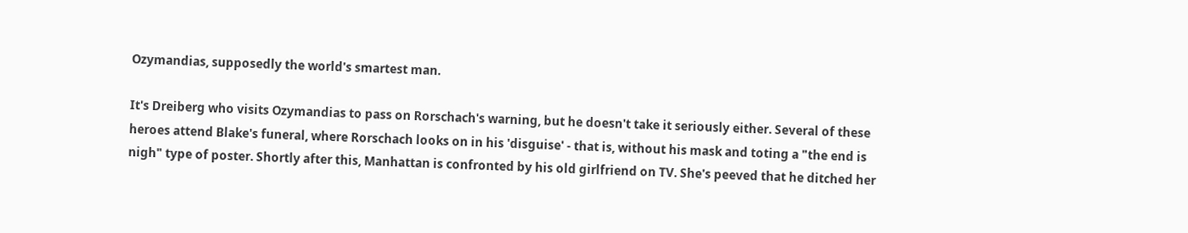Ozymandias, supposedly the world's smartest man.

It's Dreiberg who visits Ozymandias to pass on Rorschach's warning, but he doesn't take it seriously either. Several of these heroes attend Blake's funeral, where Rorschach looks on in his 'disguise' - that is, without his mask and toting a "the end is nigh" type of poster. Shortly after this, Manhattan is confronted by his old girlfriend on TV. She's peeved that he ditched her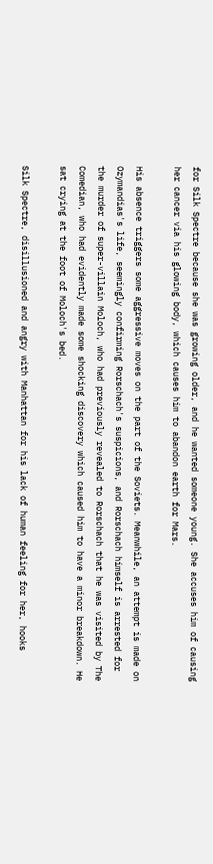for Silk Spectre because she was growing older, and he wanted someone young. She accuses him of causing her cancer via his glowing body, which causes him to abandon earth for Mars.

His absence triggers some aggressive moves on the part of the Soviets. Meanwhile, an attempt is made on Ozymandias's life, seemingly confirming Rorschach's suspicions, and Rorschach himself is arrested for the murder of super-villain Moloch, who had previously revealed to Rorschach that he was visited by The Comedian, who had evidently made some shocking discovery which caused him to have a minor breakdown. He sat crying at the foot of Moloch's bed.

Silk Spectre, disillusioned and angry with Manhattan for his lack of human feeling for her, hooks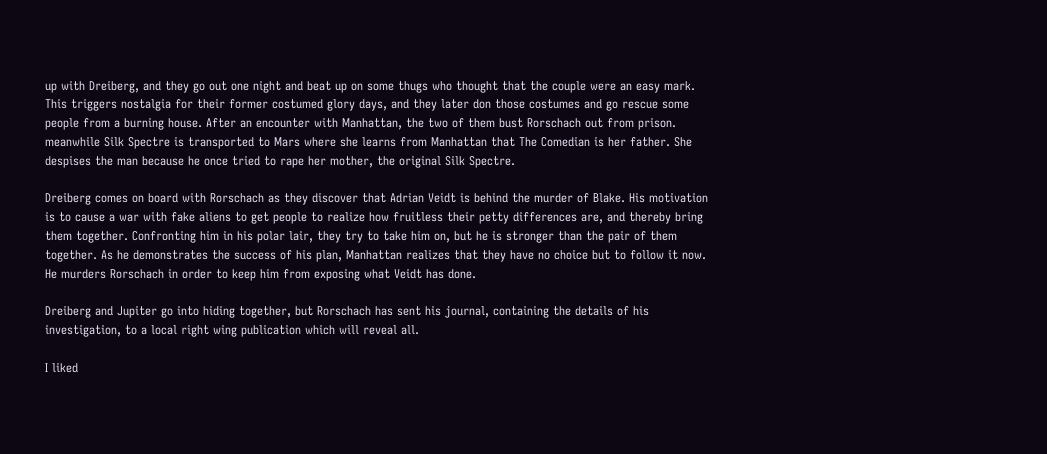up with Dreiberg, and they go out one night and beat up on some thugs who thought that the couple were an easy mark. This triggers nostalgia for their former costumed glory days, and they later don those costumes and go rescue some people from a burning house. After an encounter with Manhattan, the two of them bust Rorschach out from prison. meanwhile Silk Spectre is transported to Mars where she learns from Manhattan that The Comedian is her father. She despises the man because he once tried to rape her mother, the original Silk Spectre.

Dreiberg comes on board with Rorschach as they discover that Adrian Veidt is behind the murder of Blake. His motivation is to cause a war with fake aliens to get people to realize how fruitless their petty differences are, and thereby bring them together. Confronting him in his polar lair, they try to take him on, but he is stronger than the pair of them together. As he demonstrates the success of his plan, Manhattan realizes that they have no choice but to follow it now. He murders Rorschach in order to keep him from exposing what Veidt has done.

Dreiberg and Jupiter go into hiding together, but Rorschach has sent his journal, containing the details of his investigation, to a local right wing publication which will reveal all.

I liked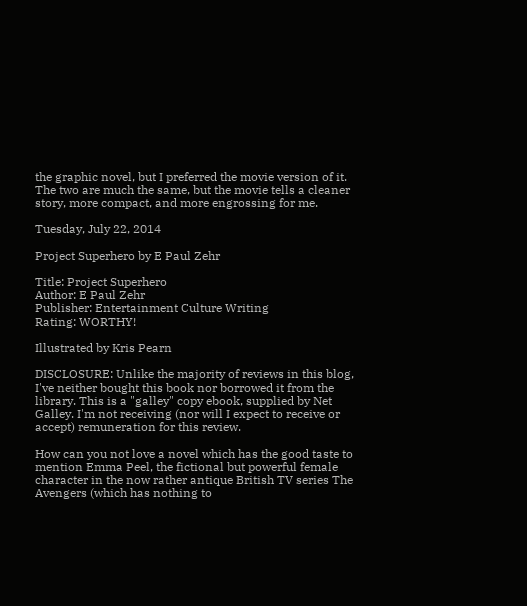the graphic novel, but I preferred the movie version of it. The two are much the same, but the movie tells a cleaner story, more compact, and more engrossing for me.

Tuesday, July 22, 2014

Project Superhero by E Paul Zehr

Title: Project Superhero
Author: E Paul Zehr
Publisher: Entertainment Culture Writing
Rating: WORTHY!

Illustrated by Kris Pearn

DISCLOSURE: Unlike the majority of reviews in this blog, I've neither bought this book nor borrowed it from the library. This is a "galley" copy ebook, supplied by Net Galley. I'm not receiving (nor will I expect to receive or accept) remuneration for this review.

How can you not love a novel which has the good taste to mention Emma Peel, the fictional but powerful female character in the now rather antique British TV series The Avengers (which has nothing to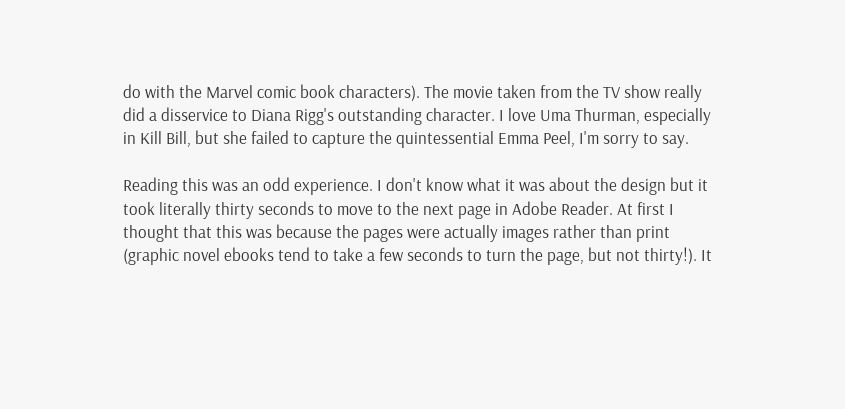do with the Marvel comic book characters). The movie taken from the TV show really did a disservice to Diana Rigg's outstanding character. I love Uma Thurman, especially in Kill Bill, but she failed to capture the quintessential Emma Peel, I'm sorry to say.

Reading this was an odd experience. I don't know what it was about the design but it took literally thirty seconds to move to the next page in Adobe Reader. At first I thought that this was because the pages were actually images rather than print (graphic novel ebooks tend to take a few seconds to turn the page, but not thirty!). It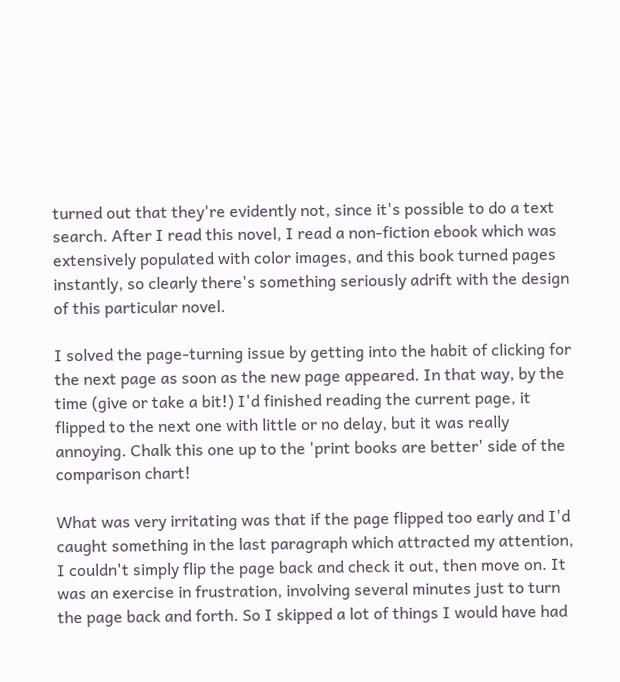turned out that they're evidently not, since it's possible to do a text search. After I read this novel, I read a non-fiction ebook which was extensively populated with color images, and this book turned pages instantly, so clearly there's something seriously adrift with the design of this particular novel.

I solved the page-turning issue by getting into the habit of clicking for the next page as soon as the new page appeared. In that way, by the time (give or take a bit!) I'd finished reading the current page, it flipped to the next one with little or no delay, but it was really annoying. Chalk this one up to the 'print books are better' side of the comparison chart!

What was very irritating was that if the page flipped too early and I'd caught something in the last paragraph which attracted my attention, I couldn't simply flip the page back and check it out, then move on. It was an exercise in frustration, involving several minutes just to turn the page back and forth. So I skipped a lot of things I would have had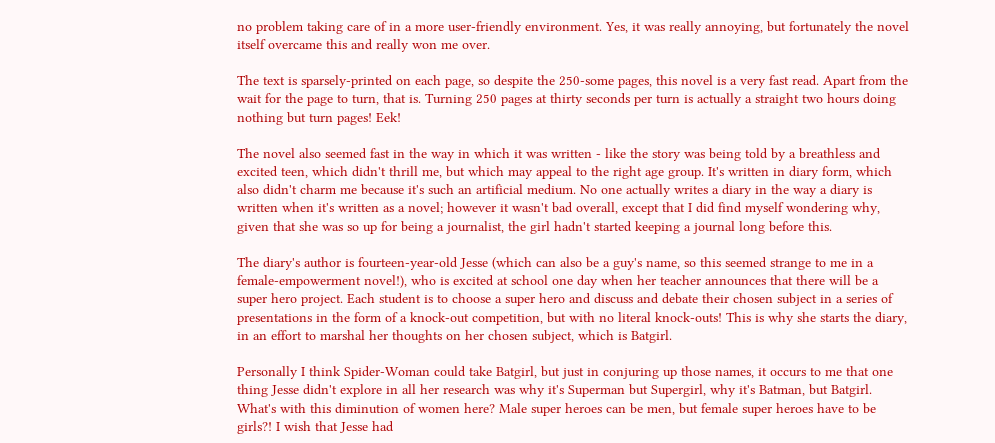no problem taking care of in a more user-friendly environment. Yes, it was really annoying, but fortunately the novel itself overcame this and really won me over.

The text is sparsely-printed on each page, so despite the 250-some pages, this novel is a very fast read. Apart from the wait for the page to turn, that is. Turning 250 pages at thirty seconds per turn is actually a straight two hours doing nothing but turn pages! Eek!

The novel also seemed fast in the way in which it was written - like the story was being told by a breathless and excited teen, which didn't thrill me, but which may appeal to the right age group. It's written in diary form, which also didn't charm me because it's such an artificial medium. No one actually writes a diary in the way a diary is written when it's written as a novel; however it wasn't bad overall, except that I did find myself wondering why, given that she was so up for being a journalist, the girl hadn't started keeping a journal long before this.

The diary's author is fourteen-year-old Jesse (which can also be a guy's name, so this seemed strange to me in a female-empowerment novel!), who is excited at school one day when her teacher announces that there will be a super hero project. Each student is to choose a super hero and discuss and debate their chosen subject in a series of presentations in the form of a knock-out competition, but with no literal knock-outs! This is why she starts the diary, in an effort to marshal her thoughts on her chosen subject, which is Batgirl.

Personally I think Spider-Woman could take Batgirl, but just in conjuring up those names, it occurs to me that one thing Jesse didn't explore in all her research was why it's Superman but Supergirl, why it's Batman, but Batgirl. What's with this diminution of women here? Male super heroes can be men, but female super heroes have to be girls?! I wish that Jesse had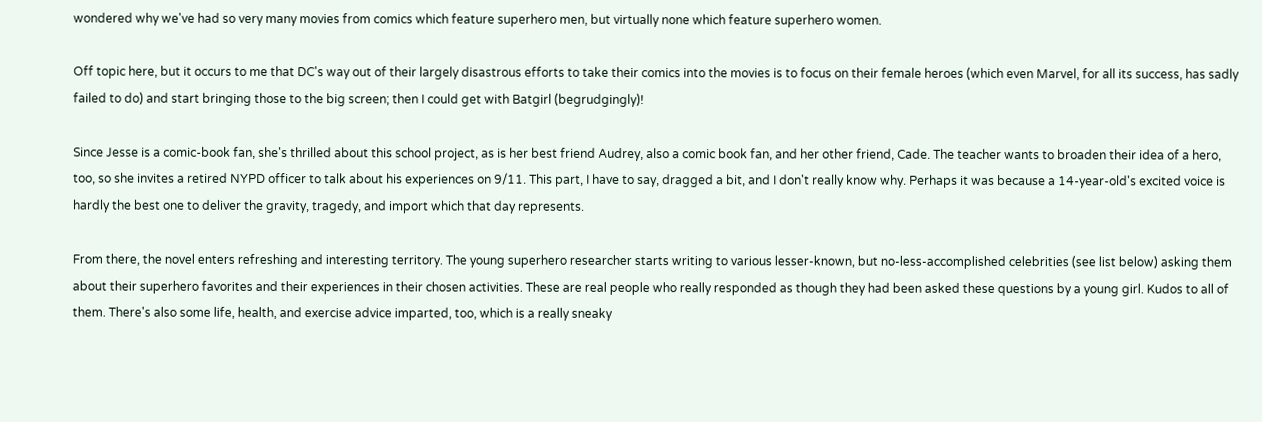wondered why we've had so very many movies from comics which feature superhero men, but virtually none which feature superhero women.

Off topic here, but it occurs to me that DC's way out of their largely disastrous efforts to take their comics into the movies is to focus on their female heroes (which even Marvel, for all its success, has sadly failed to do) and start bringing those to the big screen; then I could get with Batgirl (begrudgingly)!

Since Jesse is a comic-book fan, she's thrilled about this school project, as is her best friend Audrey, also a comic book fan, and her other friend, Cade. The teacher wants to broaden their idea of a hero, too, so she invites a retired NYPD officer to talk about his experiences on 9/11. This part, I have to say, dragged a bit, and I don't really know why. Perhaps it was because a 14-year-old's excited voice is hardly the best one to deliver the gravity, tragedy, and import which that day represents.

From there, the novel enters refreshing and interesting territory. The young superhero researcher starts writing to various lesser-known, but no-less-accomplished celebrities (see list below) asking them about their superhero favorites and their experiences in their chosen activities. These are real people who really responded as though they had been asked these questions by a young girl. Kudos to all of them. There's also some life, health, and exercise advice imparted, too, which is a really sneaky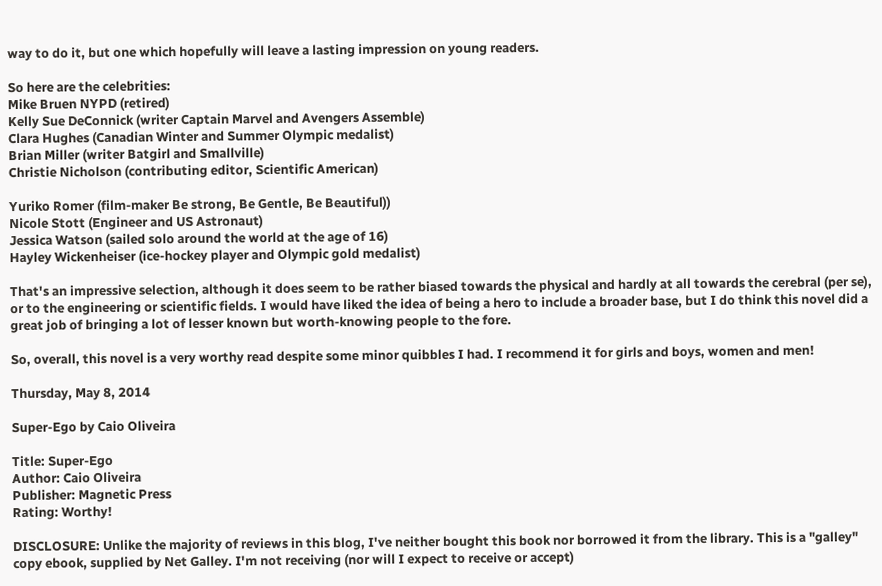way to do it, but one which hopefully will leave a lasting impression on young readers.

So here are the celebrities:
Mike Bruen NYPD (retired)
Kelly Sue DeConnick (writer Captain Marvel and Avengers Assemble)
Clara Hughes (Canadian Winter and Summer Olympic medalist)
Brian Miller (writer Batgirl and Smallville)
Christie Nicholson (contributing editor, Scientific American)

Yuriko Romer (film-maker Be strong, Be Gentle, Be Beautiful))
Nicole Stott (Engineer and US Astronaut)
Jessica Watson (sailed solo around the world at the age of 16)
Hayley Wickenheiser (ice-hockey player and Olympic gold medalist)

That's an impressive selection, although it does seem to be rather biased towards the physical and hardly at all towards the cerebral (per se), or to the engineering or scientific fields. I would have liked the idea of being a hero to include a broader base, but I do think this novel did a great job of bringing a lot of lesser known but worth-knowing people to the fore.

So, overall, this novel is a very worthy read despite some minor quibbles I had. I recommend it for girls and boys, women and men!

Thursday, May 8, 2014

Super-Ego by Caio Oliveira

Title: Super-Ego
Author: Caio Oliveira
Publisher: Magnetic Press
Rating: Worthy!

DISCLOSURE: Unlike the majority of reviews in this blog, I've neither bought this book nor borrowed it from the library. This is a "galley" copy ebook, supplied by Net Galley. I'm not receiving (nor will I expect to receive or accept)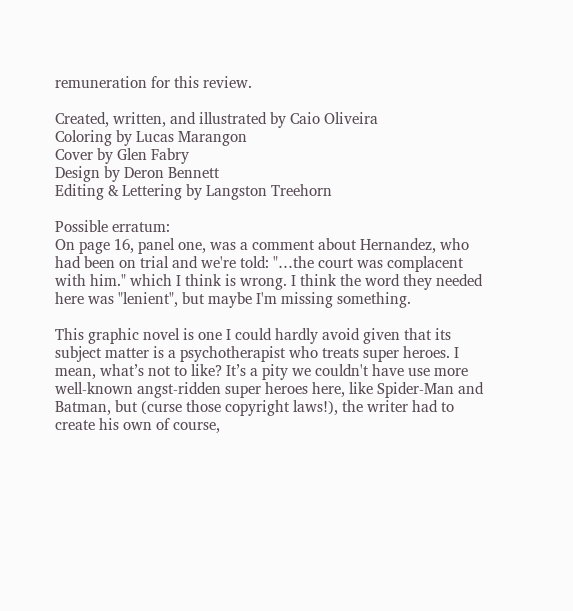remuneration for this review.

Created, written, and illustrated by Caio Oliveira
Coloring by Lucas Marangon
Cover by Glen Fabry
Design by Deron Bennett
Editing & Lettering by Langston Treehorn

Possible erratum:
On page 16, panel one, was a comment about Hernandez, who had been on trial and we're told: "…the court was complacent with him." which I think is wrong. I think the word they needed here was "lenient", but maybe I'm missing something.

This graphic novel is one I could hardly avoid given that its subject matter is a psychotherapist who treats super heroes. I mean, what’s not to like? It’s a pity we couldn't have use more well-known angst-ridden super heroes here, like Spider-Man and Batman, but (curse those copyright laws!), the writer had to create his own of course,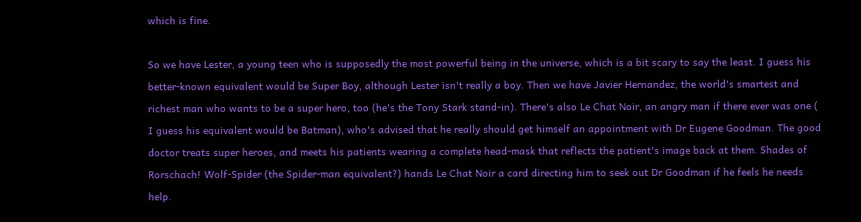which is fine.

So we have Lester, a young teen who is supposedly the most powerful being in the universe, which is a bit scary to say the least. I guess his better-known equivalent would be Super Boy, although Lester isn't really a boy. Then we have Javier Hernandez, the world's smartest and richest man who wants to be a super hero, too (he's the Tony Stark stand-in). There's also Le Chat Noir, an angry man if there ever was one ( I guess his equivalent would be Batman), who's advised that he really should get himself an appointment with Dr Eugene Goodman. The good doctor treats super heroes, and meets his patients wearing a complete head-mask that reflects the patient's image back at them. Shades of Rorschach! Wolf-Spider (the Spider-man equivalent?) hands Le Chat Noir a card directing him to seek out Dr Goodman if he feels he needs help.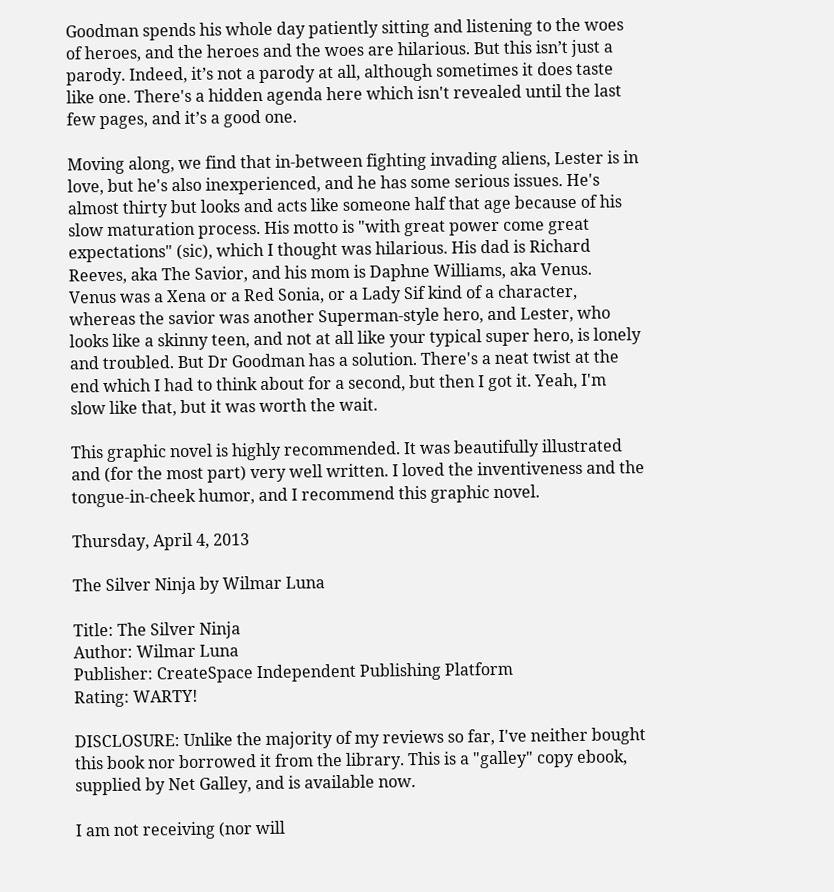Goodman spends his whole day patiently sitting and listening to the woes of heroes, and the heroes and the woes are hilarious. But this isn’t just a parody. Indeed, it’s not a parody at all, although sometimes it does taste like one. There's a hidden agenda here which isn't revealed until the last few pages, and it’s a good one.

Moving along, we find that in-between fighting invading aliens, Lester is in love, but he's also inexperienced, and he has some serious issues. He's almost thirty but looks and acts like someone half that age because of his slow maturation process. His motto is "with great power come great expectations" (sic), which I thought was hilarious. His dad is Richard Reeves, aka The Savior, and his mom is Daphne Williams, aka Venus. Venus was a Xena or a Red Sonia, or a Lady Sif kind of a character, whereas the savior was another Superman-style hero, and Lester, who looks like a skinny teen, and not at all like your typical super hero, is lonely and troubled. But Dr Goodman has a solution. There's a neat twist at the end which I had to think about for a second, but then I got it. Yeah, I'm slow like that, but it was worth the wait.

This graphic novel is highly recommended. It was beautifully illustrated and (for the most part) very well written. I loved the inventiveness and the tongue-in-cheek humor, and I recommend this graphic novel.

Thursday, April 4, 2013

The Silver Ninja by Wilmar Luna

Title: The Silver Ninja
Author: Wilmar Luna
Publisher: CreateSpace Independent Publishing Platform
Rating: WARTY!

DISCLOSURE: Unlike the majority of my reviews so far, I've neither bought this book nor borrowed it from the library. This is a "galley" copy ebook, supplied by Net Galley, and is available now.

I am not receiving (nor will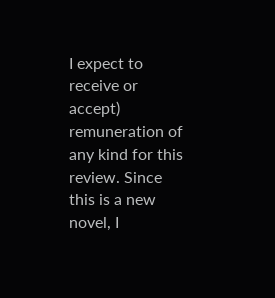I expect to receive or accept) remuneration of any kind for this review. Since this is a new novel, I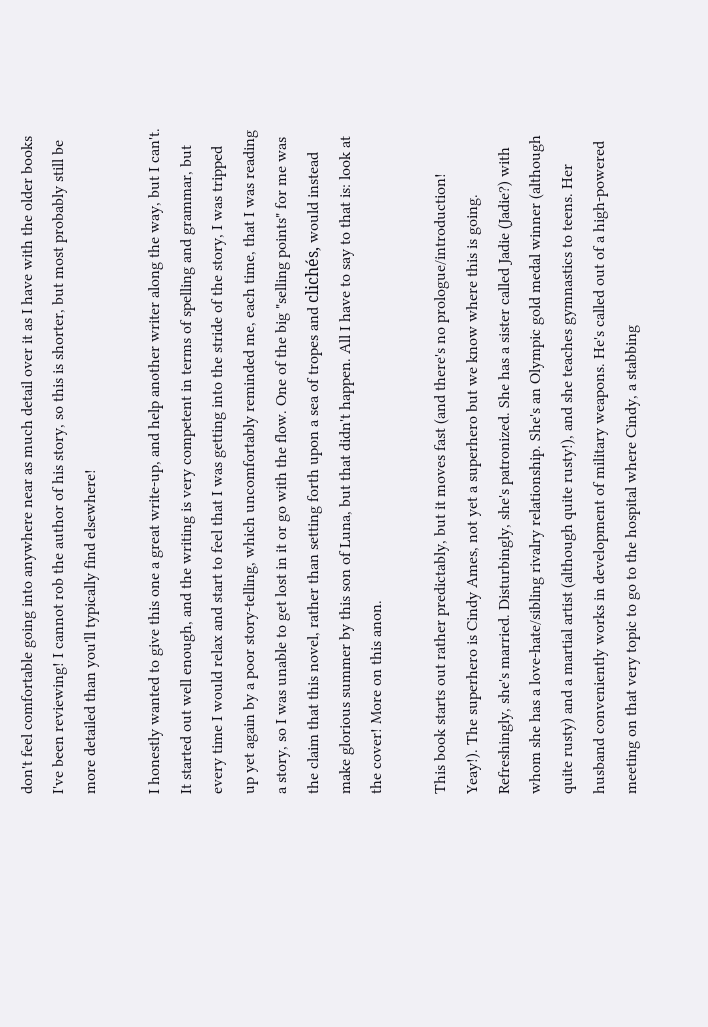don't feel comfortable going into anywhere near as much detail over it as I have with the older books I've been reviewing! I cannot rob the author of his story, so this is shorter, but most probably still be more detailed than you'll typically find elsewhere!

I honestly wanted to give this one a great write-up, and help another writer along the way, but I can't. It started out well enough, and the writing is very competent in terms of spelling and grammar, but every time I would relax and start to feel that I was getting into the stride of the story, I was tripped up yet again by a poor story-telling, which uncomfortably reminded me, each time, that I was reading a story, so I was unable to get lost in it or go with the flow. One of the big "selling points" for me was the claim that this novel, rather than setting forth upon a sea of tropes and clichés, would instead make glorious summer by this son of Luna, but that didn't happen. All I have to say to that is: look at the cover! More on this anon.

This book starts out rather predictably, but it moves fast (and there's no prologue/introduction! Yeay!). The superhero is Cindy Ames, not yet a superhero but we know where this is going. Refreshingly, she's married. Disturbingly, she's patronized. She has a sister called Jadie (Jadie?) with whom she has a love-hate/sibling rivalry relationship. She's an Olympic gold medal winner (although quite rusty) and a martial artist (although quite rusty!), and she teaches gymnastics to teens. Her husband conveniently works in development of military weapons. He's called out of a high-powered meeting on that very topic to go to the hospital where Cindy, a stabbing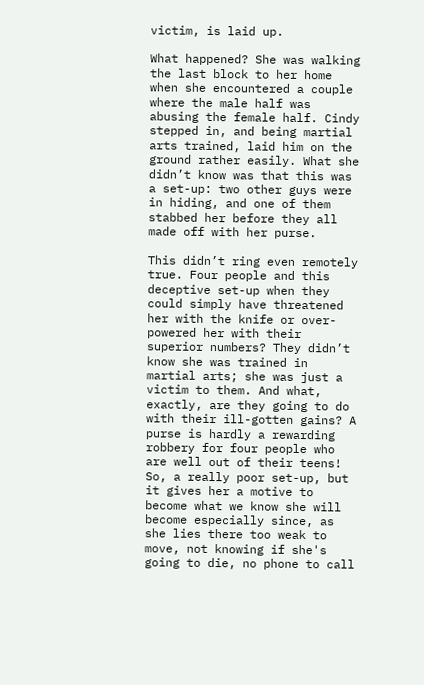victim, is laid up.

What happened? She was walking the last block to her home when she encountered a couple where the male half was abusing the female half. Cindy stepped in, and being martial arts trained, laid him on the ground rather easily. What she didn’t know was that this was a set-up: two other guys were in hiding, and one of them stabbed her before they all made off with her purse.

This didn’t ring even remotely true. Four people and this deceptive set-up when they could simply have threatened her with the knife or over-powered her with their superior numbers? They didn’t know she was trained in martial arts; she was just a victim to them. And what, exactly, are they going to do with their ill-gotten gains? A purse is hardly a rewarding robbery for four people who are well out of their teens! So, a really poor set-up, but it gives her a motive to become what we know she will become especially since, as she lies there too weak to move, not knowing if she's going to die, no phone to call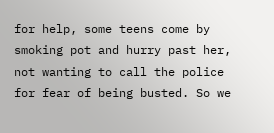for help, some teens come by smoking pot and hurry past her, not wanting to call the police for fear of being busted. So we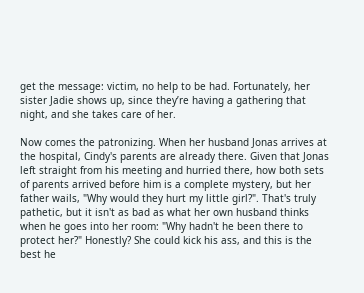get the message: victim, no help to be had. Fortunately, her sister Jadie shows up, since they’re having a gathering that night, and she takes care of her.

Now comes the patronizing. When her husband Jonas arrives at the hospital, Cindy's parents are already there. Given that Jonas left straight from his meeting and hurried there, how both sets of parents arrived before him is a complete mystery, but her father wails, "Why would they hurt my little girl?". That's truly pathetic, but it isn't as bad as what her own husband thinks when he goes into her room: "Why hadn't he been there to protect her?" Honestly? She could kick his ass, and this is the best he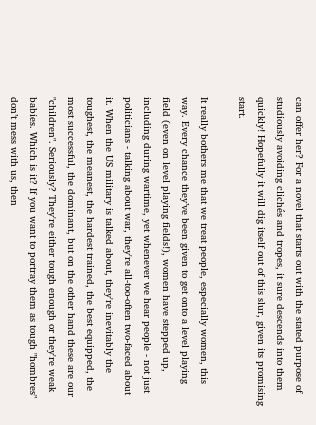can offer her? For a novel that starts out with the stated purpose of studiously avoiding clichés and tropes, it sure descends into them quickly! Hopefully it will dig itself out of this slur, given its promising start.

It really bothers me that we treat people, especially women, this way. Every chance they’ve been given to get onto a level playing field (even on level playing fields!), women have stepped up, including during wartime, yet whenever we hear people - not just politicians - talking about war, they're all-too-often two-faced about it. When the US military is talked about, they're inevitably the toughest, the meanest, the hardest trained, the best equipped, the most successful, the dominant, but on the other hand these are our "children". Seriously? They're either tough enough or they're weak babies. Which is it? If you want to portray them as tough "hombres" don’t mess with us, then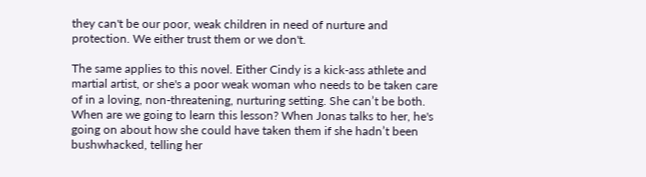they can't be our poor, weak children in need of nurture and protection. We either trust them or we don't.

The same applies to this novel. Either Cindy is a kick-ass athlete and martial artist, or she's a poor weak woman who needs to be taken care of in a loving, non-threatening, nurturing setting. She can’t be both. When are we going to learn this lesson? When Jonas talks to her, he's going on about how she could have taken them if she hadn’t been bushwhacked, telling her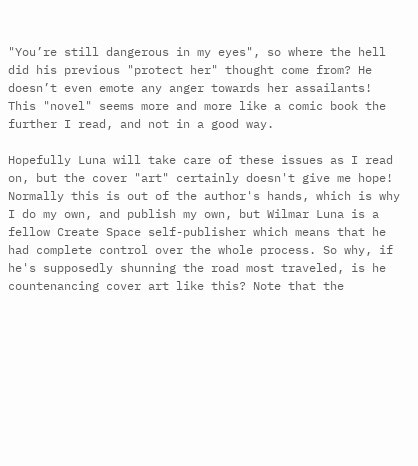"You’re still dangerous in my eyes", so where the hell did his previous "protect her" thought come from? He doesn’t even emote any anger towards her assailants! This "novel" seems more and more like a comic book the further I read, and not in a good way.

Hopefully Luna will take care of these issues as I read on, but the cover "art" certainly doesn't give me hope! Normally this is out of the author's hands, which is why I do my own, and publish my own, but Wilmar Luna is a fellow Create Space self-publisher which means that he had complete control over the whole process. So why, if he's supposedly shunning the road most traveled, is he countenancing cover art like this? Note that the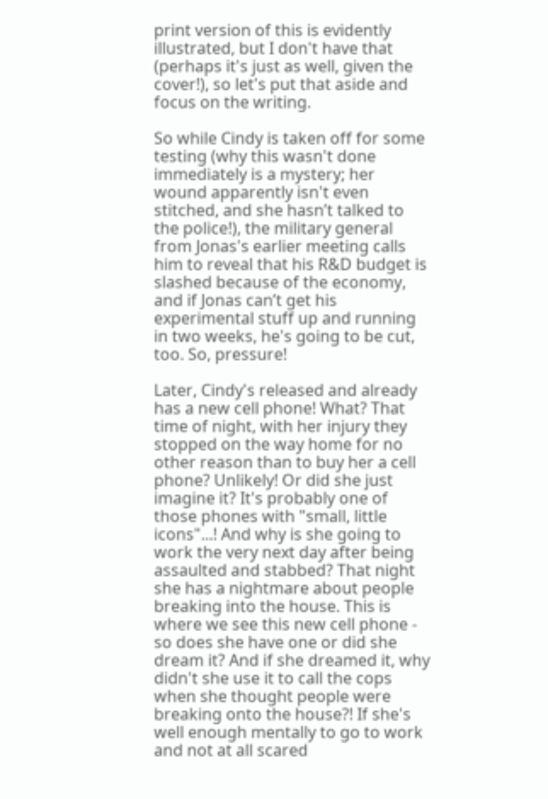print version of this is evidently illustrated, but I don't have that (perhaps it's just as well, given the cover!), so let's put that aside and focus on the writing.

So while Cindy is taken off for some testing (why this wasn't done immediately is a mystery; her wound apparently isn't even stitched, and she hasn’t talked to the police!), the military general from Jonas's earlier meeting calls him to reveal that his R&D budget is slashed because of the economy, and if Jonas can’t get his experimental stuff up and running in two weeks, he's going to be cut, too. So, pressure!

Later, Cindy's released and already has a new cell phone! What? That time of night, with her injury they stopped on the way home for no other reason than to buy her a cell phone? Unlikely! Or did she just imagine it? It's probably one of those phones with "small, little icons"...! And why is she going to work the very next day after being assaulted and stabbed? That night she has a nightmare about people breaking into the house. This is where we see this new cell phone - so does she have one or did she dream it? And if she dreamed it, why didn't she use it to call the cops when she thought people were breaking onto the house?! If she's well enough mentally to go to work and not at all scared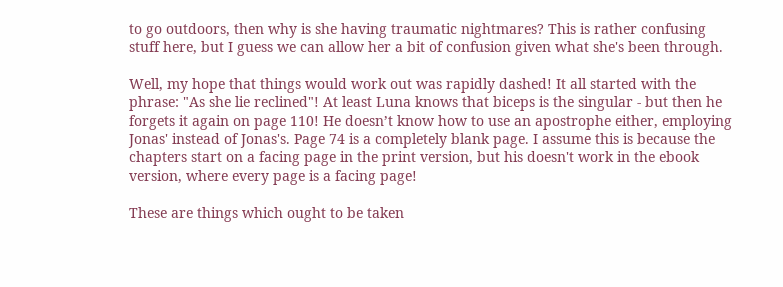to go outdoors, then why is she having traumatic nightmares? This is rather confusing stuff here, but I guess we can allow her a bit of confusion given what she's been through.

Well, my hope that things would work out was rapidly dashed! It all started with the phrase: "As she lie reclined"! At least Luna knows that biceps is the singular - but then he forgets it again on page 110! He doesn’t know how to use an apostrophe either, employing Jonas' instead of Jonas's. Page 74 is a completely blank page. I assume this is because the chapters start on a facing page in the print version, but his doesn't work in the ebook version, where every page is a facing page!

These are things which ought to be taken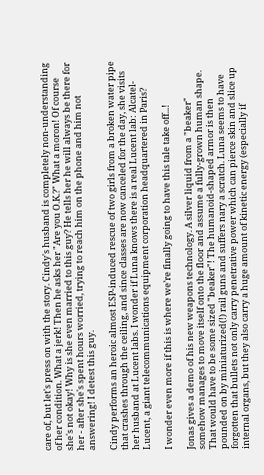care of, but let's press on with the story. Cindy's husband is completely non-understanding of her condition. What a jerk! Then he asks her "Are you O.K.?" What a moron! Of course she's not okay! Why is she even married to this guy? He tells her he will always be there for her - after she's spent hours worried, trying to reach him on the phone and him not answering! I detest this guy.

Cindy performs an heroic almost ESP-induced rescue of two girls from a broken water pipe that crashes through the ceiling, and since classes are now canceled for the day, she visits her husband at Lucent labs. I wonder if Luna knows there is a real Lucent lab: Alcatel-Lucent, a giant telecommunications equipment corporation headquartered in Paris?

I wonder even more if this is where we’re finally going to have this tale take off...!

Jonas gives a demo of his new weapons technology. A silver liquid from a "beaker" somehow manages to move itself onto the floor and assume a fully-grown human shape. That would have to be some sized "beaker"! The humanoid-shaped armor is then pounded on by miniaturized(!) rail guns and suffers nary a scratch. Luna seems to have forgotten that bullets not only carry penetrative power which can pierce skin and slice up internal organs, but they also carry a huge amount of kinetic energy (especially if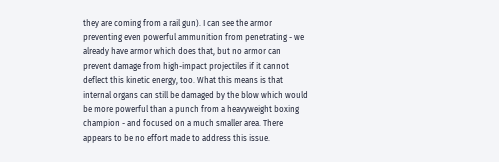they are coming from a rail gun). I can see the armor preventing even powerful ammunition from penetrating - we already have armor which does that, but no armor can prevent damage from high-impact projectiles if it cannot deflect this kinetic energy, too. What this means is that internal organs can still be damaged by the blow which would be more powerful than a punch from a heavyweight boxing champion - and focused on a much smaller area. There appears to be no effort made to address this issue.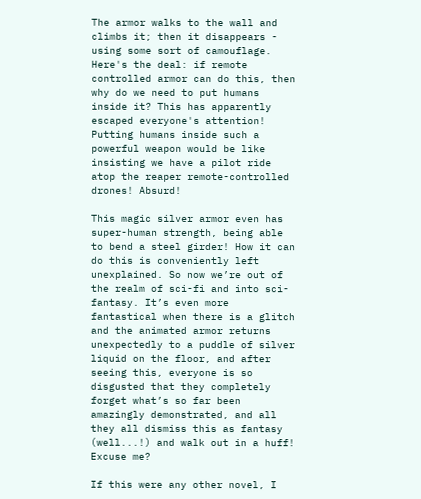The armor walks to the wall and climbs it; then it disappears - using some sort of camouflage. Here's the deal: if remote controlled armor can do this, then why do we need to put humans inside it? This has apparently escaped everyone's attention! Putting humans inside such a powerful weapon would be like insisting we have a pilot ride atop the reaper remote-controlled drones! Absurd!

This magic silver armor even has super-human strength, being able to bend a steel girder! How it can do this is conveniently left unexplained. So now we’re out of the realm of sci-fi and into sci-fantasy. It’s even more fantastical when there is a glitch and the animated armor returns unexpectedly to a puddle of silver liquid on the floor, and after seeing this, everyone is so disgusted that they completely forget what’s so far been amazingly demonstrated, and all they all dismiss this as fantasy (well...!) and walk out in a huff! Excuse me?

If this were any other novel, I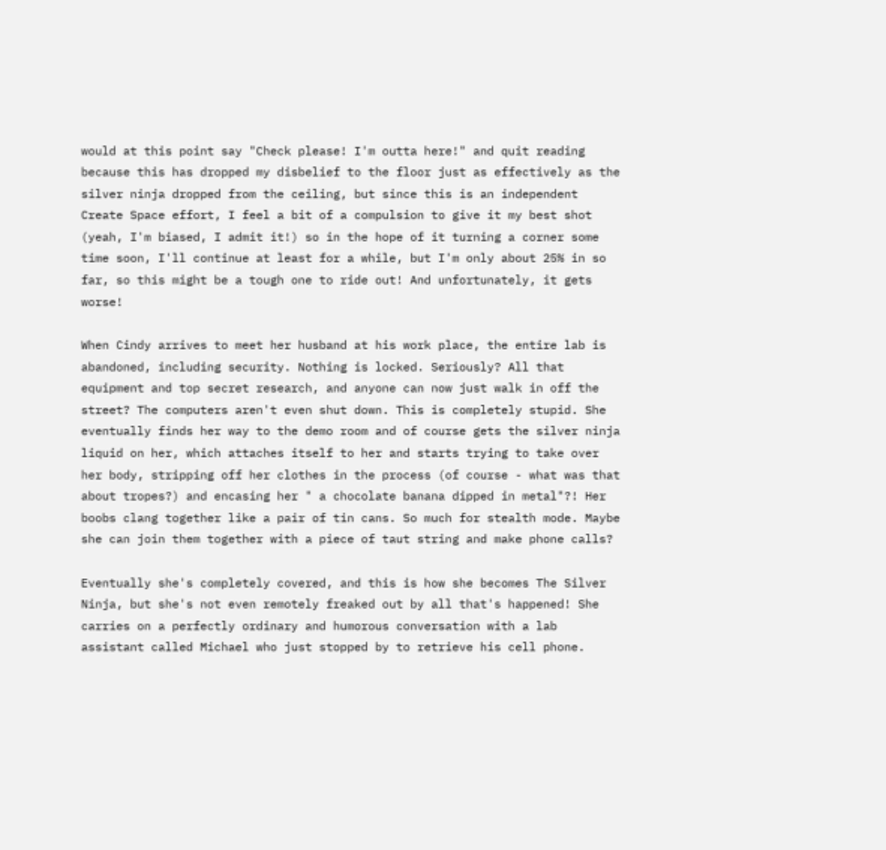would at this point say "Check please! I'm outta here!" and quit reading because this has dropped my disbelief to the floor just as effectively as the silver ninja dropped from the ceiling, but since this is an independent Create Space effort, I feel a bit of a compulsion to give it my best shot (yeah, I'm biased, I admit it!) so in the hope of it turning a corner some time soon, I'll continue at least for a while, but I'm only about 25% in so far, so this might be a tough one to ride out! And unfortunately, it gets worse!

When Cindy arrives to meet her husband at his work place, the entire lab is abandoned, including security. Nothing is locked. Seriously? All that equipment and top secret research, and anyone can now just walk in off the street? The computers aren't even shut down. This is completely stupid. She eventually finds her way to the demo room and of course gets the silver ninja liquid on her, which attaches itself to her and starts trying to take over her body, stripping off her clothes in the process (of course - what was that about tropes?) and encasing her " a chocolate banana dipped in metal"?! Her boobs clang together like a pair of tin cans. So much for stealth mode. Maybe she can join them together with a piece of taut string and make phone calls?

Eventually she's completely covered, and this is how she becomes The Silver Ninja, but she's not even remotely freaked out by all that's happened! She carries on a perfectly ordinary and humorous conversation with a lab assistant called Michael who just stopped by to retrieve his cell phone.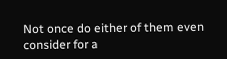Not once do either of them even consider for a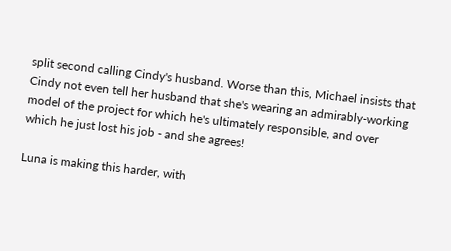split second calling Cindy's husband. Worse than this, Michael insists that Cindy not even tell her husband that she's wearing an admirably-working model of the project for which he's ultimately responsible, and over which he just lost his job - and she agrees!

Luna is making this harder, with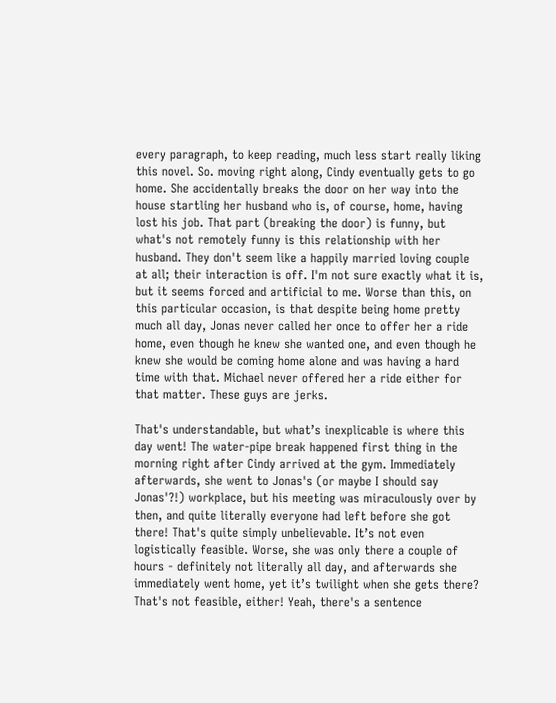every paragraph, to keep reading, much less start really liking this novel. So. moving right along, Cindy eventually gets to go home. She accidentally breaks the door on her way into the house startling her husband who is, of course, home, having lost his job. That part (breaking the door) is funny, but what's not remotely funny is this relationship with her husband. They don't seem like a happily married loving couple at all; their interaction is off. I'm not sure exactly what it is, but it seems forced and artificial to me. Worse than this, on this particular occasion, is that despite being home pretty much all day, Jonas never called her once to offer her a ride home, even though he knew she wanted one, and even though he knew she would be coming home alone and was having a hard time with that. Michael never offered her a ride either for that matter. These guys are jerks.

That's understandable, but what’s inexplicable is where this day went! The water-pipe break happened first thing in the morning right after Cindy arrived at the gym. Immediately afterwards, she went to Jonas's (or maybe I should say Jonas'?!) workplace, but his meeting was miraculously over by then, and quite literally everyone had left before she got there! That's quite simply unbelievable. It’s not even logistically feasible. Worse, she was only there a couple of hours - definitely not literally all day, and afterwards she immediately went home, yet it’s twilight when she gets there? That's not feasible, either! Yeah, there's a sentence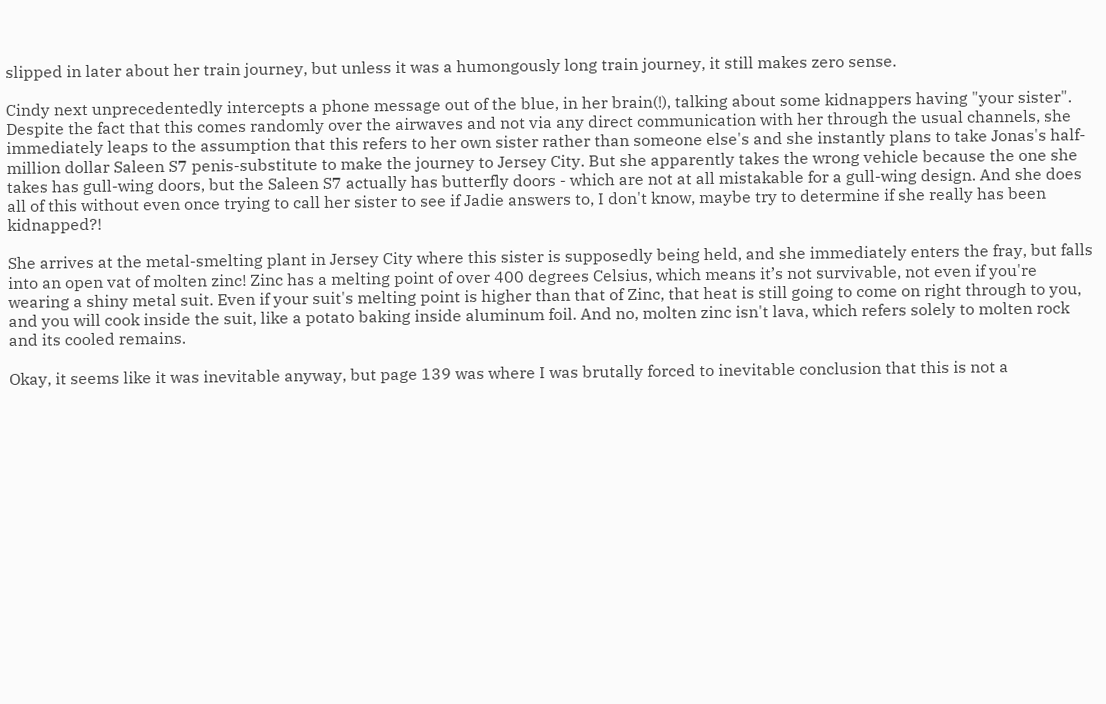slipped in later about her train journey, but unless it was a humongously long train journey, it still makes zero sense.

Cindy next unprecedentedly intercepts a phone message out of the blue, in her brain(!), talking about some kidnappers having "your sister". Despite the fact that this comes randomly over the airwaves and not via any direct communication with her through the usual channels, she immediately leaps to the assumption that this refers to her own sister rather than someone else's and she instantly plans to take Jonas's half-million dollar Saleen S7 penis-substitute to make the journey to Jersey City. But she apparently takes the wrong vehicle because the one she takes has gull-wing doors, but the Saleen S7 actually has butterfly doors - which are not at all mistakable for a gull-wing design. And she does all of this without even once trying to call her sister to see if Jadie answers to, I don't know, maybe try to determine if she really has been kidnapped?!

She arrives at the metal-smelting plant in Jersey City where this sister is supposedly being held, and she immediately enters the fray, but falls into an open vat of molten zinc! Zinc has a melting point of over 400 degrees Celsius, which means it’s not survivable, not even if you're wearing a shiny metal suit. Even if your suit's melting point is higher than that of Zinc, that heat is still going to come on right through to you, and you will cook inside the suit, like a potato baking inside aluminum foil. And no, molten zinc isn't lava, which refers solely to molten rock and its cooled remains.

Okay, it seems like it was inevitable anyway, but page 139 was where I was brutally forced to inevitable conclusion that this is not a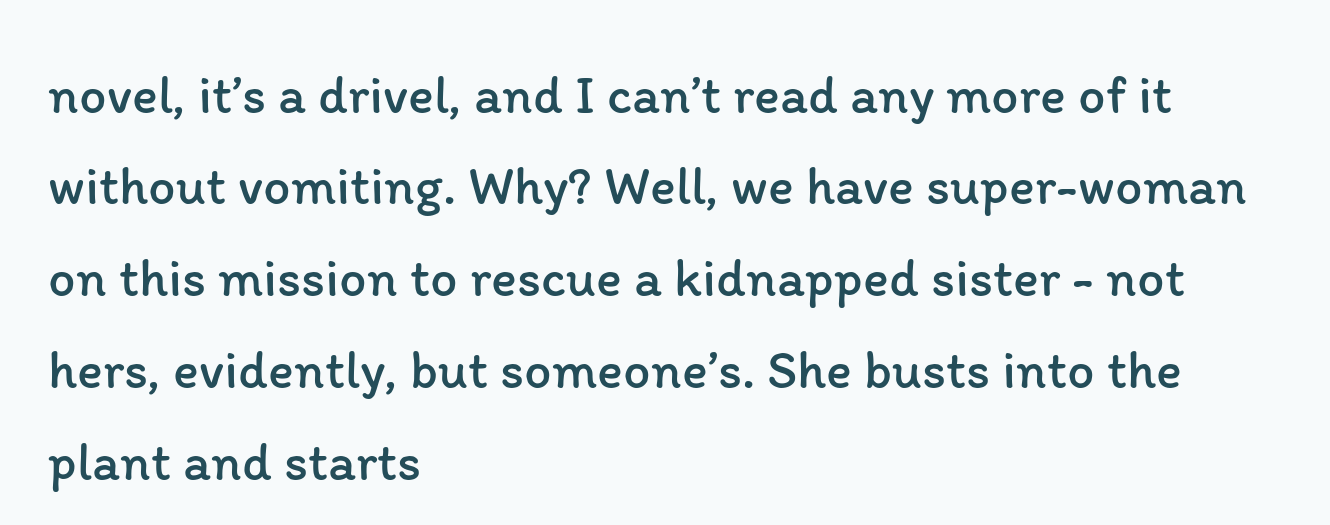novel, it’s a drivel, and I can’t read any more of it without vomiting. Why? Well, we have super-woman on this mission to rescue a kidnapped sister - not hers, evidently, but someone’s. She busts into the plant and starts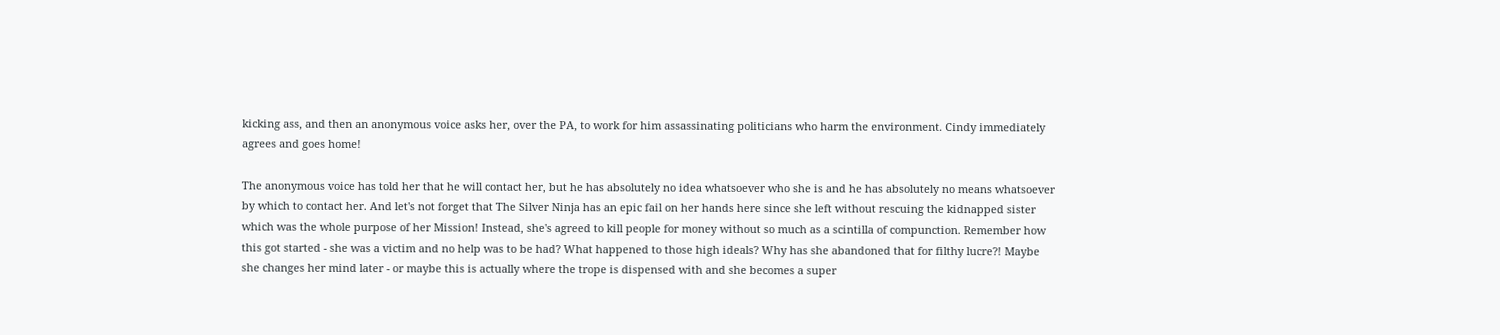kicking ass, and then an anonymous voice asks her, over the PA, to work for him assassinating politicians who harm the environment. Cindy immediately agrees and goes home!

The anonymous voice has told her that he will contact her, but he has absolutely no idea whatsoever who she is and he has absolutely no means whatsoever by which to contact her. And let's not forget that The Silver Ninja has an epic fail on her hands here since she left without rescuing the kidnapped sister which was the whole purpose of her Mission! Instead, she's agreed to kill people for money without so much as a scintilla of compunction. Remember how this got started - she was a victim and no help was to be had? What happened to those high ideals? Why has she abandoned that for filthy lucre?! Maybe she changes her mind later - or maybe this is actually where the trope is dispensed with and she becomes a super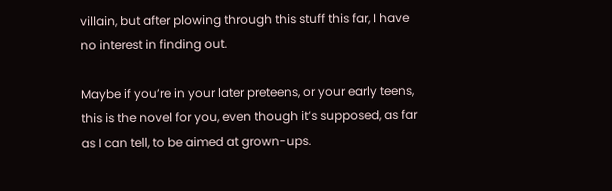villain, but after plowing through this stuff this far, I have no interest in finding out.

Maybe if you’re in your later preteens, or your early teens, this is the novel for you, even though it’s supposed, as far as I can tell, to be aimed at grown-ups.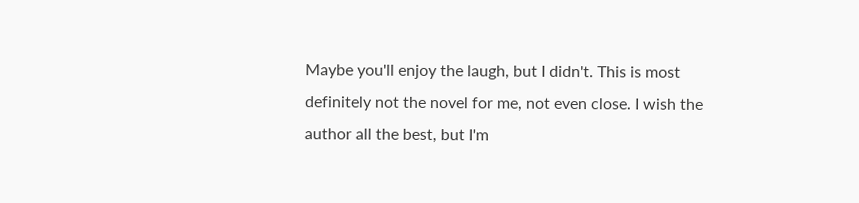Maybe you'll enjoy the laugh, but I didn't. This is most definitely not the novel for me, not even close. I wish the author all the best, but I'm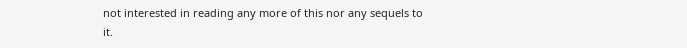not interested in reading any more of this nor any sequels to it.